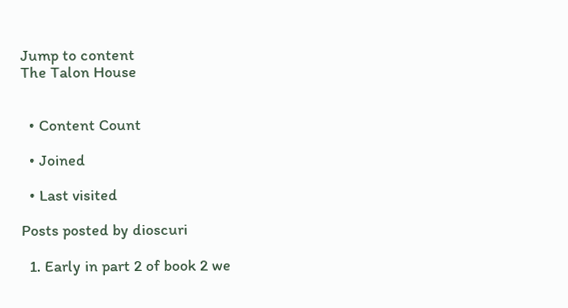Jump to content
The Talon House


  • Content Count

  • Joined

  • Last visited

Posts posted by dioscuri

  1. Early in part 2 of book 2 we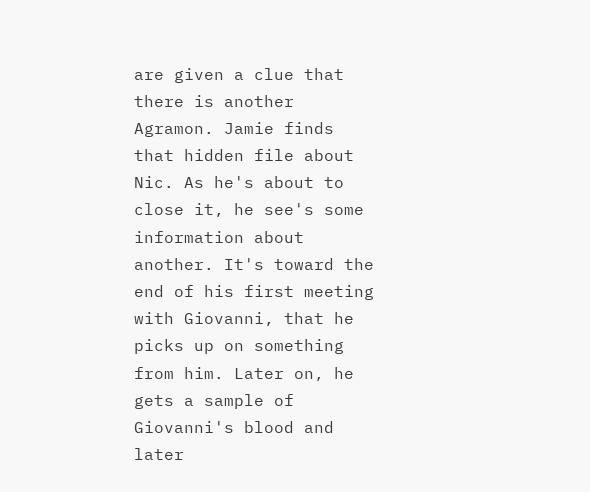are given a clue that there is another Agramon. Jamie finds that hidden file about Nic. As he's about to close it, he see's some information about another. It's toward the end of his first meeting with Giovanni, that he picks up on something from him. Later on, he gets a sample of Giovanni's blood and later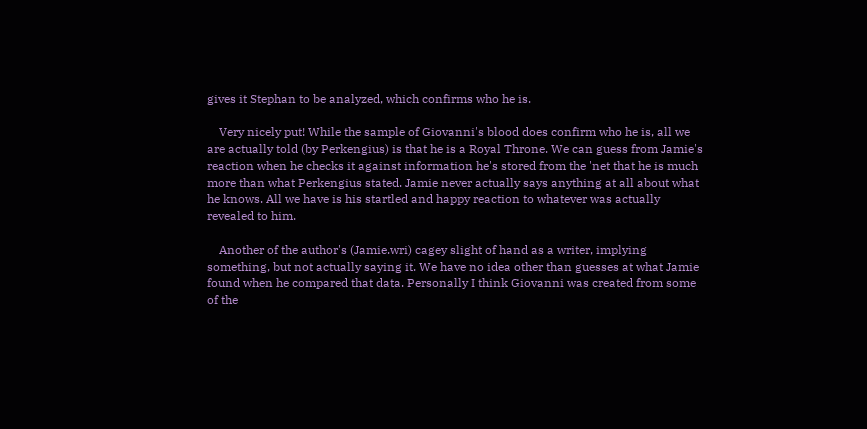gives it Stephan to be analyzed, which confirms who he is.

    Very nicely put! While the sample of Giovanni's blood does confirm who he is, all we are actually told (by Perkengius) is that he is a Royal Throne. We can guess from Jamie's reaction when he checks it against information he's stored from the 'net that he is much more than what Perkengius stated. Jamie never actually says anything at all about what he knows. All we have is his startled and happy reaction to whatever was actually revealed to him.

    Another of the author's (Jamie.wri) cagey slight of hand as a writer, implying something, but not actually saying it. We have no idea other than guesses at what Jamie found when he compared that data. Personally I think Giovanni was created from some of the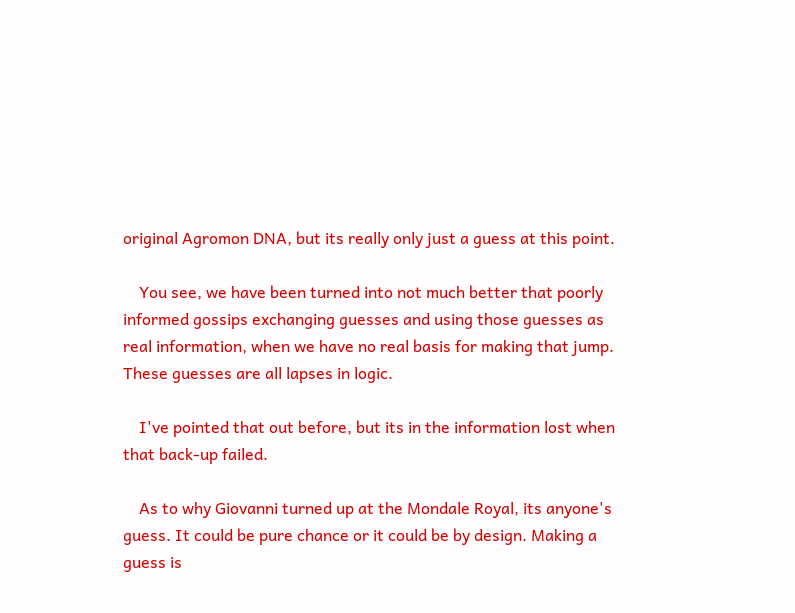original Agromon DNA, but its really only just a guess at this point.

    You see, we have been turned into not much better that poorly informed gossips exchanging guesses and using those guesses as real information, when we have no real basis for making that jump. These guesses are all lapses in logic.

    I've pointed that out before, but its in the information lost when that back-up failed.

    As to why Giovanni turned up at the Mondale Royal, its anyone's guess. It could be pure chance or it could be by design. Making a guess is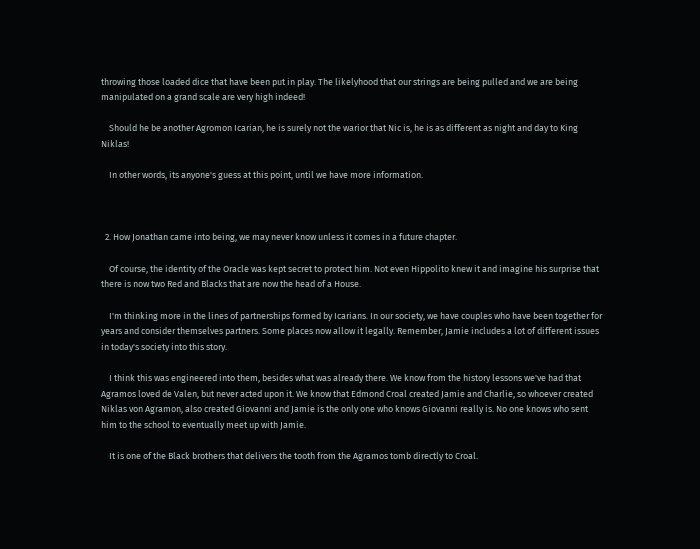throwing those loaded dice that have been put in play. The likelyhood that our strings are being pulled and we are being manipulated on a grand scale are very high indeed!

    Should he be another Agromon Icarian, he is surely not the warior that Nic is, he is as different as night and day to King Niklas!

    In other words, its anyone's guess at this point, until we have more information.



  2. How Jonathan came into being, we may never know unless it comes in a future chapter.

    Of course, the identity of the Oracle was kept secret to protect him. Not even Hippolito knew it and imagine his surprise that there is now two Red and Blacks that are now the head of a House.

    I'm thinking more in the lines of partnerships formed by Icarians. In our society, we have couples who have been together for years and consider themselves partners. Some places now allow it legally. Remember, Jamie includes a lot of different issues in today's society into this story.

    I think this was engineered into them, besides what was already there. We know from the history lessons we've had that Agramos loved de Valen, but never acted upon it. We know that Edmond Croal created Jamie and Charlie, so whoever created Niklas von Agramon, also created Giovanni and Jamie is the only one who knows Giovanni really is. No one knows who sent him to the school to eventually meet up with Jamie.

    It is one of the Black brothers that delivers the tooth from the Agramos tomb directly to Croal.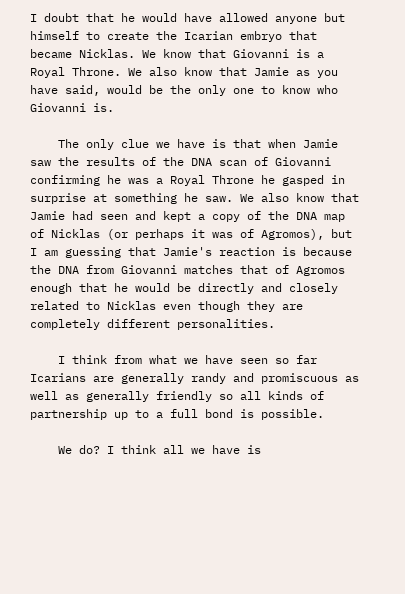I doubt that he would have allowed anyone but himself to create the Icarian embryo that became Nicklas. We know that Giovanni is a Royal Throne. We also know that Jamie as you have said, would be the only one to know who Giovanni is.

    The only clue we have is that when Jamie saw the results of the DNA scan of Giovanni confirming he was a Royal Throne he gasped in surprise at something he saw. We also know that Jamie had seen and kept a copy of the DNA map of Nicklas (or perhaps it was of Agromos), but I am guessing that Jamie's reaction is because the DNA from Giovanni matches that of Agromos enough that he would be directly and closely related to Nicklas even though they are completely different personalities.

    I think from what we have seen so far Icarians are generally randy and promiscuous as well as generally friendly so all kinds of partnership up to a full bond is possible.

    We do? I think all we have is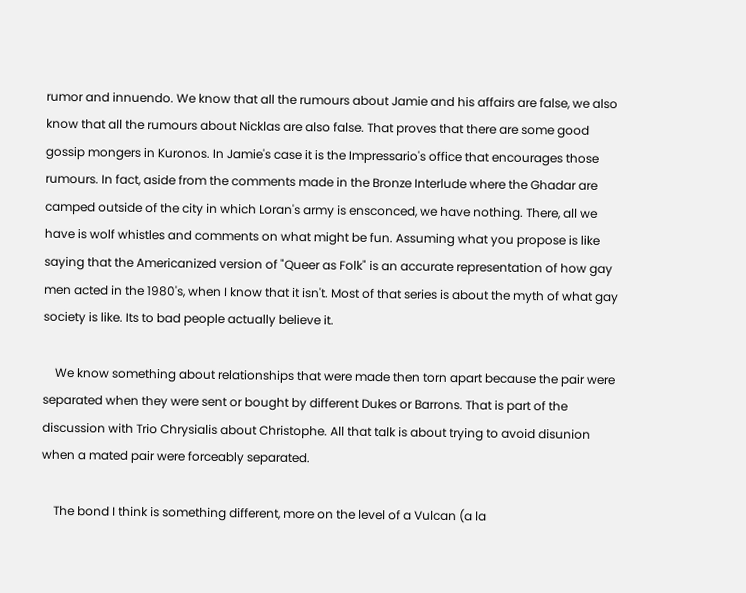rumor and innuendo. We know that all the rumours about Jamie and his affairs are false, we also know that all the rumours about Nicklas are also false. That proves that there are some good gossip mongers in Kuronos. In Jamie's case it is the Impressario's office that encourages those rumours. In fact, aside from the comments made in the Bronze Interlude where the Ghadar are camped outside of the city in which Loran's army is ensconced, we have nothing. There, all we have is wolf whistles and comments on what might be fun. Assuming what you propose is like saying that the Americanized version of "Queer as Folk" is an accurate representation of how gay men acted in the 1980's, when I know that it isn't. Most of that series is about the myth of what gay society is like. Its to bad people actually believe it.

    We know something about relationships that were made then torn apart because the pair were separated when they were sent or bought by different Dukes or Barrons. That is part of the discussion with Trio Chrysialis about Christophe. All that talk is about trying to avoid disunion when a mated pair were forceably separated.

    The bond I think is something different, more on the level of a Vulcan (a la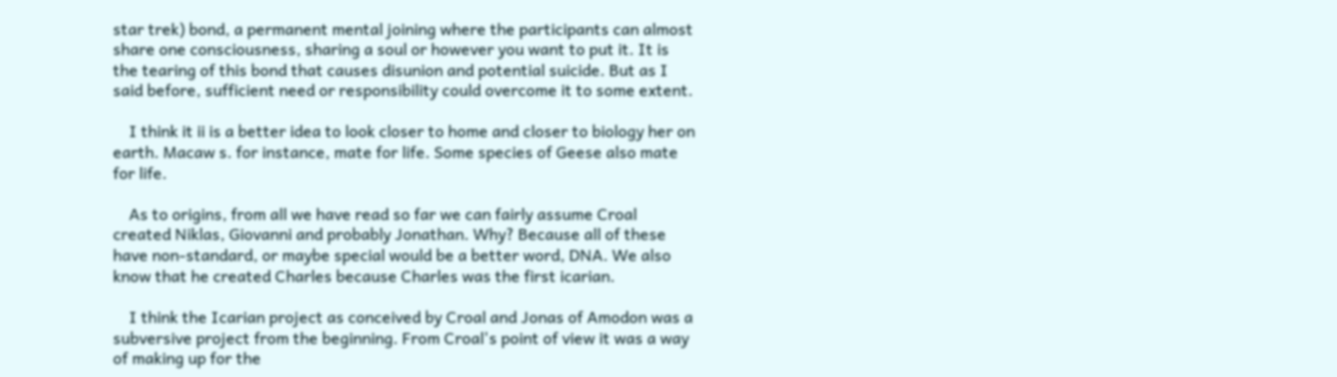star trek) bond, a permanent mental joining where the participants can almost share one consciousness, sharing a soul or however you want to put it. It is the tearing of this bond that causes disunion and potential suicide. But as I said before, sufficient need or responsibility could overcome it to some extent.

    I think it ii is a better idea to look closer to home and closer to biology her on earth. Macaw s. for instance, mate for life. Some species of Geese also mate for life.

    As to origins, from all we have read so far we can fairly assume Croal created Niklas, Giovanni and probably Jonathan. Why? Because all of these have non-standard, or maybe special would be a better word, DNA. We also know that he created Charles because Charles was the first icarian.

    I think the Icarian project as conceived by Croal and Jonas of Amodon was a subversive project from the beginning. From Croal's point of view it was a way of making up for the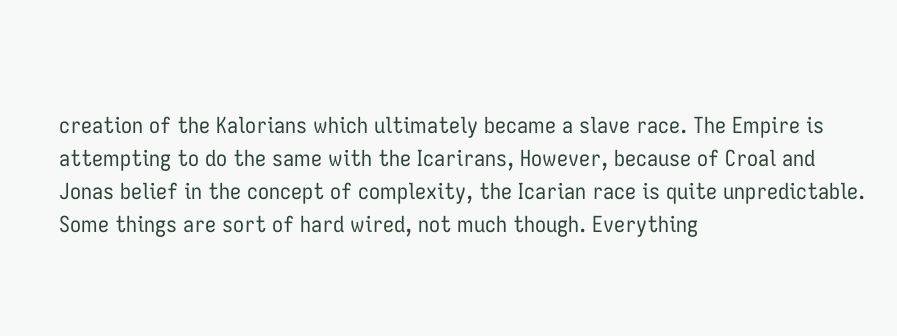creation of the Kalorians which ultimately became a slave race. The Empire is attempting to do the same with the Icarirans, However, because of Croal and Jonas belief in the concept of complexity, the Icarian race is quite unpredictable. Some things are sort of hard wired, not much though. Everything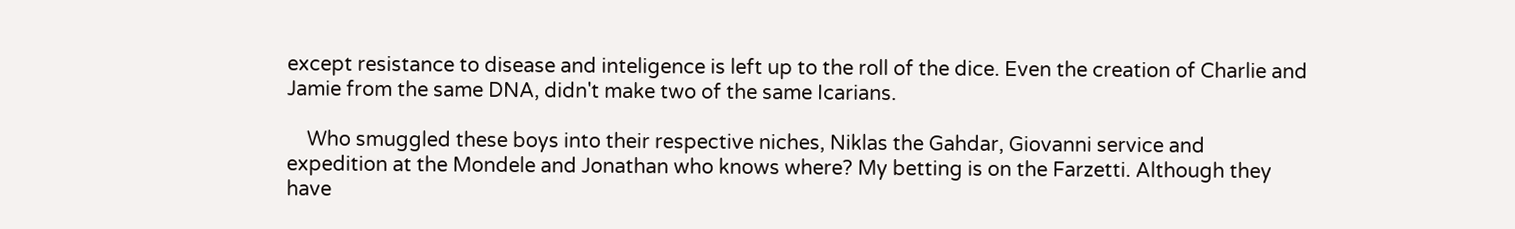except resistance to disease and inteligence is left up to the roll of the dice. Even the creation of Charlie and Jamie from the same DNA, didn't make two of the same Icarians.

    Who smuggled these boys into their respective niches, Niklas the Gahdar, Giovanni service and expedition at the Mondele and Jonathan who knows where? My betting is on the Farzetti. Although they have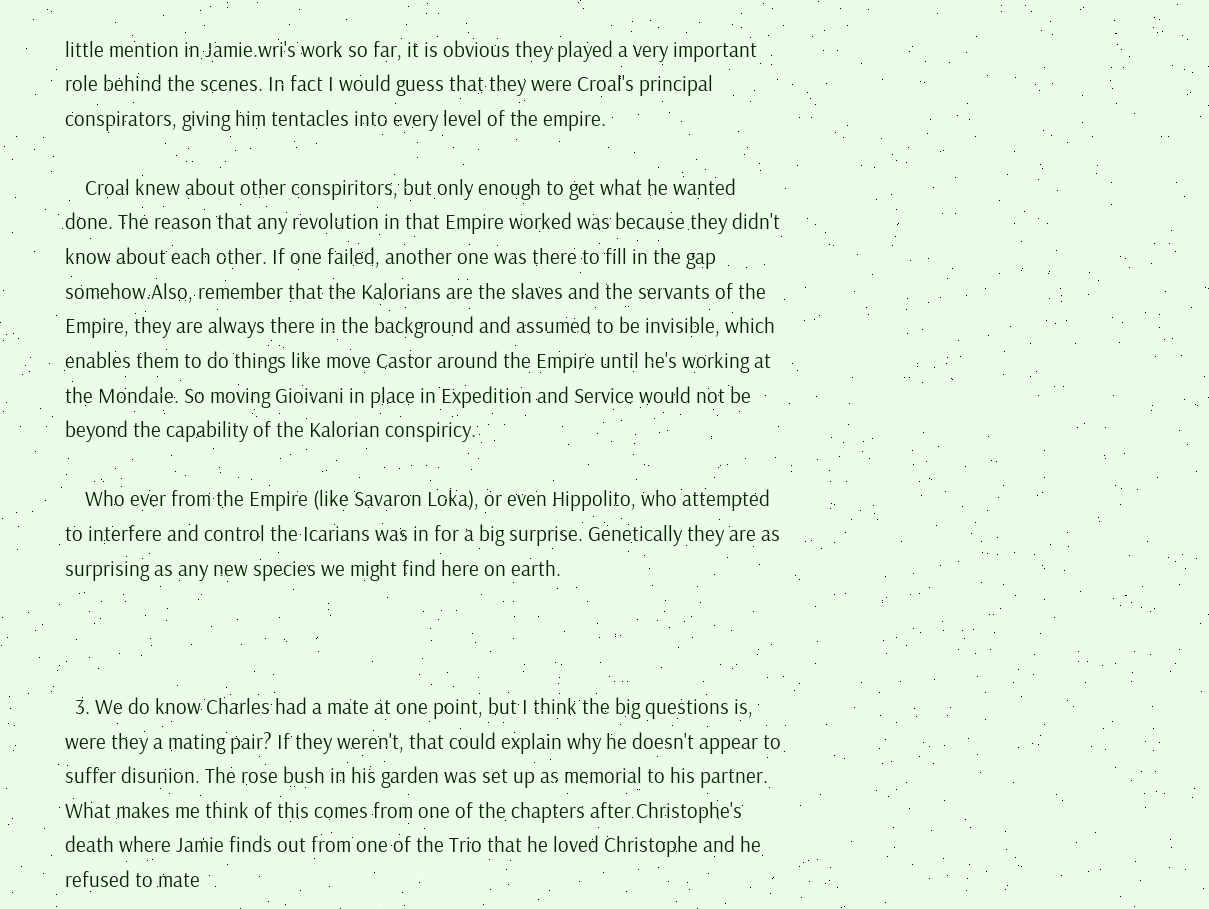little mention in Jamie.wri's work so far, it is obvious they played a very important role behind the scenes. In fact I would guess that they were Croal's principal conspirators, giving him tentacles into every level of the empire.

    Croal knew about other conspiritors, but only enough to get what he wanted done. The reason that any revolution in that Empire worked was because they didn't know about each other. If one failed, another one was there to fill in the gap somehow.Also, remember that the Kalorians are the slaves and the servants of the Empire, they are always there in the background and assumed to be invisible, which enables them to do things like move Castor around the Empire until he's working at the Mondale. So moving Gioivani in place in Expedition and Service would not be beyond the capability of the Kalorian conspiricy.

    Who ever from the Empire (like Savaron Loka), or even Hippolito, who attempted to interfere and control the Icarians was in for a big surprise. Genetically they are as surprising as any new species we might find here on earth.



  3. We do know Charles had a mate at one point, but I think the big questions is, were they a mating pair? If they weren't, that could explain why he doesn't appear to suffer disunion. The rose bush in his garden was set up as memorial to his partner. What makes me think of this comes from one of the chapters after Christophe's death where Jamie finds out from one of the Trio that he loved Christophe and he refused to mate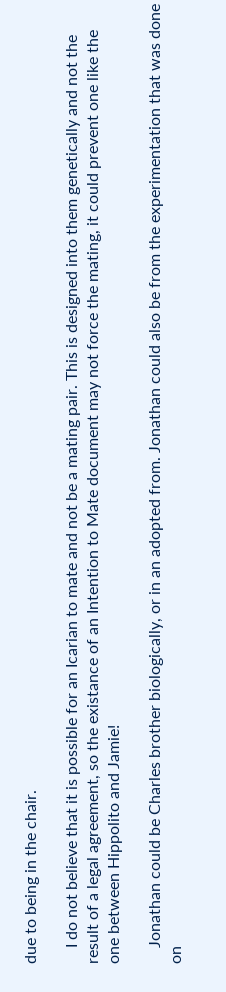due to being in the chair.

    I do not believe that it is possible for an Icarian to mate and not be a mating pair. This is designed into them genetically and not the result of a legal agreement, so the existance of an Intention to Mate document may not force the mating, it could prevent one like the one between Hippolito and Jamie!

    Jonathan could be Charles brother biologically, or in an adopted from. Jonathan could also be from the experimentation that was done on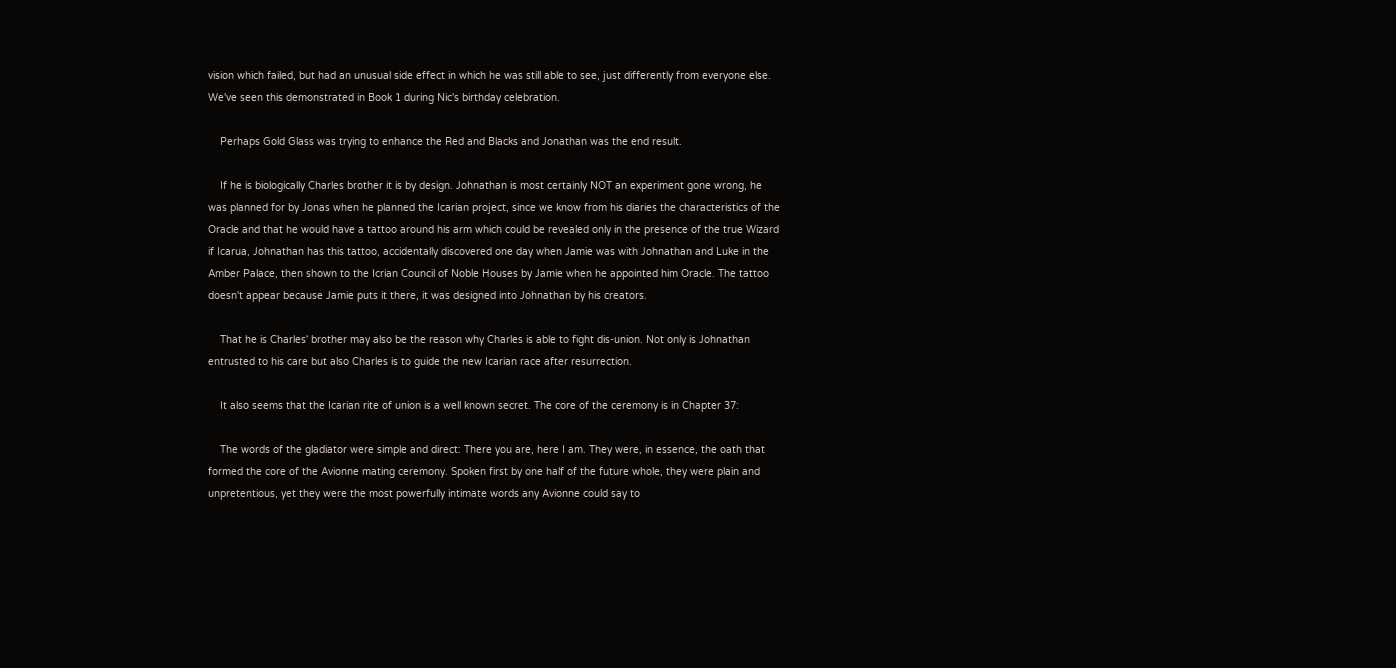vision which failed, but had an unusual side effect in which he was still able to see, just differently from everyone else. We've seen this demonstrated in Book 1 during Nic's birthday celebration.

    Perhaps Gold Glass was trying to enhance the Red and Blacks and Jonathan was the end result.

    If he is biologically Charles brother it is by design. Johnathan is most certainly NOT an experiment gone wrong, he was planned for by Jonas when he planned the Icarian project, since we know from his diaries the characteristics of the Oracle and that he would have a tattoo around his arm which could be revealed only in the presence of the true Wizard if Icarua, Johnathan has this tattoo, accidentally discovered one day when Jamie was with Johnathan and Luke in the Amber Palace, then shown to the Icrian Council of Noble Houses by Jamie when he appointed him Oracle. The tattoo doesn't appear because Jamie puts it there, it was designed into Johnathan by his creators.

    That he is Charles' brother may also be the reason why Charles is able to fight dis-union. Not only is Johnathan entrusted to his care but also Charles is to guide the new Icarian race after resurrection.

    It also seems that the Icarian rite of union is a well known secret. The core of the ceremony is in Chapter 37:

    The words of the gladiator were simple and direct: There you are, here I am. They were, in essence, the oath that formed the core of the Avionne mating ceremony. Spoken first by one half of the future whole, they were plain and unpretentious, yet they were the most powerfully intimate words any Avionne could say to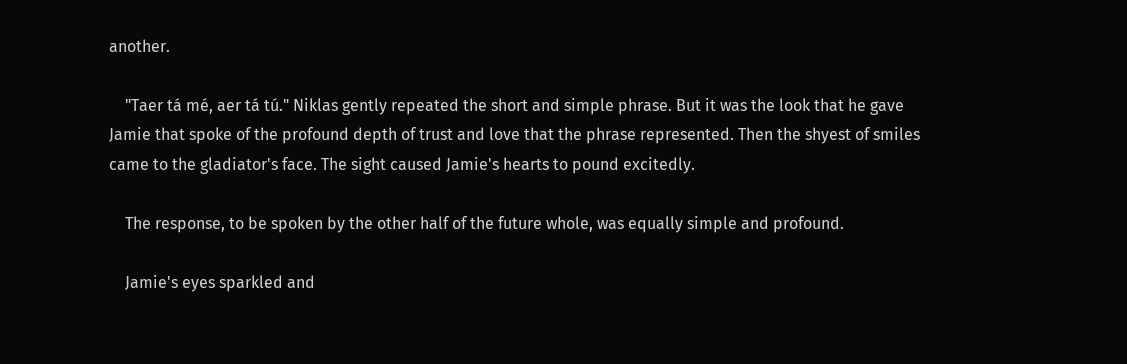another.

    "Taer tá mé, aer tá tú." Niklas gently repeated the short and simple phrase. But it was the look that he gave Jamie that spoke of the profound depth of trust and love that the phrase represented. Then the shyest of smiles came to the gladiator's face. The sight caused Jamie's hearts to pound excitedly.

    The response, to be spoken by the other half of the future whole, was equally simple and profound.

    Jamie's eyes sparkled and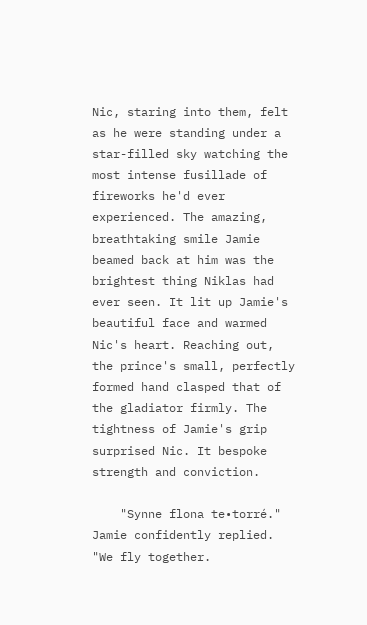Nic, staring into them, felt as he were standing under a star-filled sky watching the most intense fusillade of fireworks he'd ever experienced. The amazing, breathtaking smile Jamie beamed back at him was the brightest thing Niklas had ever seen. It lit up Jamie's beautiful face and warmed Nic's heart. Reaching out, the prince's small, perfectly formed hand clasped that of the gladiator firmly. The tightness of Jamie's grip surprised Nic. It bespoke strength and conviction.

    "Synne flona te•torré." Jamie confidently replied. "We fly together.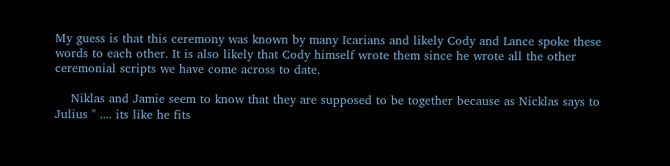My guess is that this ceremony was known by many Icarians and likely Cody and Lance spoke these words to each other. It is also likely that Cody himself wrote them since he wrote all the other ceremonial scripts we have come across to date.

    Niklas and Jamie seem to know that they are supposed to be together because as Nicklas says to Julius " .... its like he fits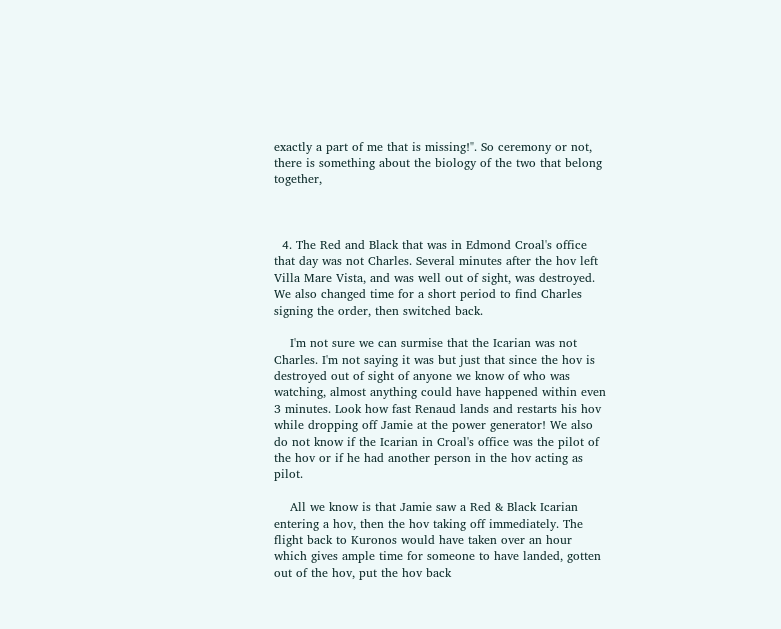exactly a part of me that is missing!". So ceremony or not, there is something about the biology of the two that belong together,



  4. The Red and Black that was in Edmond Croal's office that day was not Charles. Several minutes after the hov left Villa Mare Vista, and was well out of sight, was destroyed. We also changed time for a short period to find Charles signing the order, then switched back.

    I'm not sure we can surmise that the Icarian was not Charles. I'm not saying it was but just that since the hov is destroyed out of sight of anyone we know of who was watching, almost anything could have happened within even 3 minutes. Look how fast Renaud lands and restarts his hov while dropping off Jamie at the power generator! We also do not know if the Icarian in Croal's office was the pilot of the hov or if he had another person in the hov acting as pilot.

    All we know is that Jamie saw a Red & Black Icarian entering a hov, then the hov taking off immediately. The flight back to Kuronos would have taken over an hour which gives ample time for someone to have landed, gotten out of the hov, put the hov back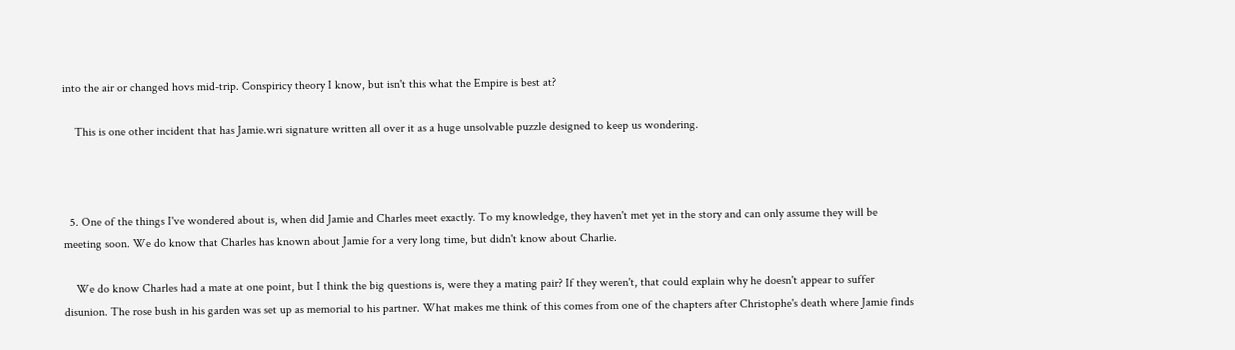into the air or changed hovs mid-trip. Conspiricy theory I know, but isn't this what the Empire is best at?

    This is one other incident that has Jamie.wri signature written all over it as a huge unsolvable puzzle designed to keep us wondering.



  5. One of the things I've wondered about is, when did Jamie and Charles meet exactly. To my knowledge, they haven't met yet in the story and can only assume they will be meeting soon. We do know that Charles has known about Jamie for a very long time, but didn't know about Charlie.

    We do know Charles had a mate at one point, but I think the big questions is, were they a mating pair? If they weren't, that could explain why he doesn't appear to suffer disunion. The rose bush in his garden was set up as memorial to his partner. What makes me think of this comes from one of the chapters after Christophe's death where Jamie finds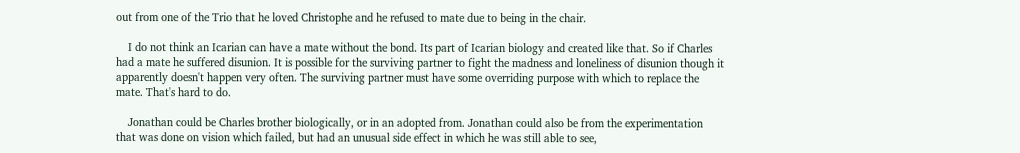out from one of the Trio that he loved Christophe and he refused to mate due to being in the chair.

    I do not think an Icarian can have a mate without the bond. Its part of Icarian biology and created like that. So if Charles had a mate he suffered disunion. It is possible for the surviving partner to fight the madness and loneliness of disunion though it apparently doesn't happen very often. The surviving partner must have some overriding purpose with which to replace the mate. That's hard to do.

    Jonathan could be Charles brother biologically, or in an adopted from. Jonathan could also be from the experimentation that was done on vision which failed, but had an unusual side effect in which he was still able to see,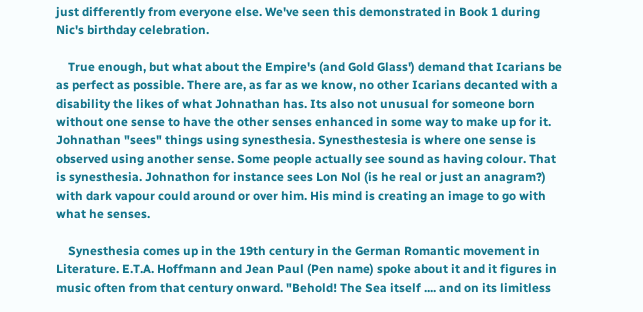just differently from everyone else. We've seen this demonstrated in Book 1 during Nic's birthday celebration.

    True enough, but what about the Empire's (and Gold Glass') demand that Icarians be as perfect as possible. There are, as far as we know, no other Icarians decanted with a disability the likes of what Johnathan has. Its also not unusual for someone born without one sense to have the other senses enhanced in some way to make up for it. Johnathan "sees" things using synesthesia. Synesthestesia is where one sense is observed using another sense. Some people actually see sound as having colour. That is synesthesia. Johnathon for instance sees Lon Nol (is he real or just an anagram?) with dark vapour could around or over him. His mind is creating an image to go with what he senses.

    Synesthesia comes up in the 19th century in the German Romantic movement in Literature. E.T.A. Hoffmann and Jean Paul (Pen name) spoke about it and it figures in music often from that century onward. "Behold! The Sea itself .... and on its limitless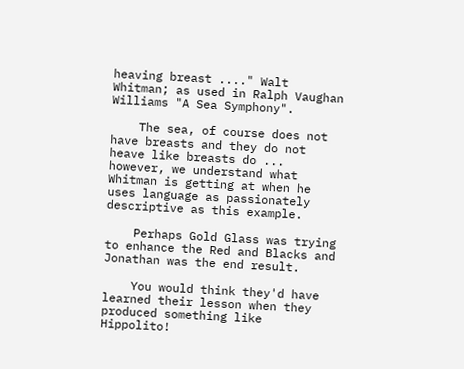heaving breast ...." Walt Whitman; as used in Ralph Vaughan Williams "A Sea Symphony".

    The sea, of course does not have breasts and they do not heave like breasts do ... however, we understand what Whitman is getting at when he uses language as passionately descriptive as this example.

    Perhaps Gold Glass was trying to enhance the Red and Blacks and Jonathan was the end result.

    You would think they'd have learned their lesson when they produced something like Hippolito!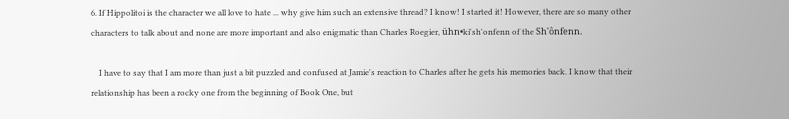6. If Hippolitoi is the character we all love to hate ... why give him such an extensive thread? I know! I started it! However, there are so many other characters to talk about and none are more important and also enigmatic than Charles Roegier, ühn•ki'sh'onfenn of the Sh'ônfenn.

    I have to say that I am more than just a bit puzzled and confused at Jamie's reaction to Charles after he gets his memories back. I know that their relationship has been a rocky one from the beginning of Book One, but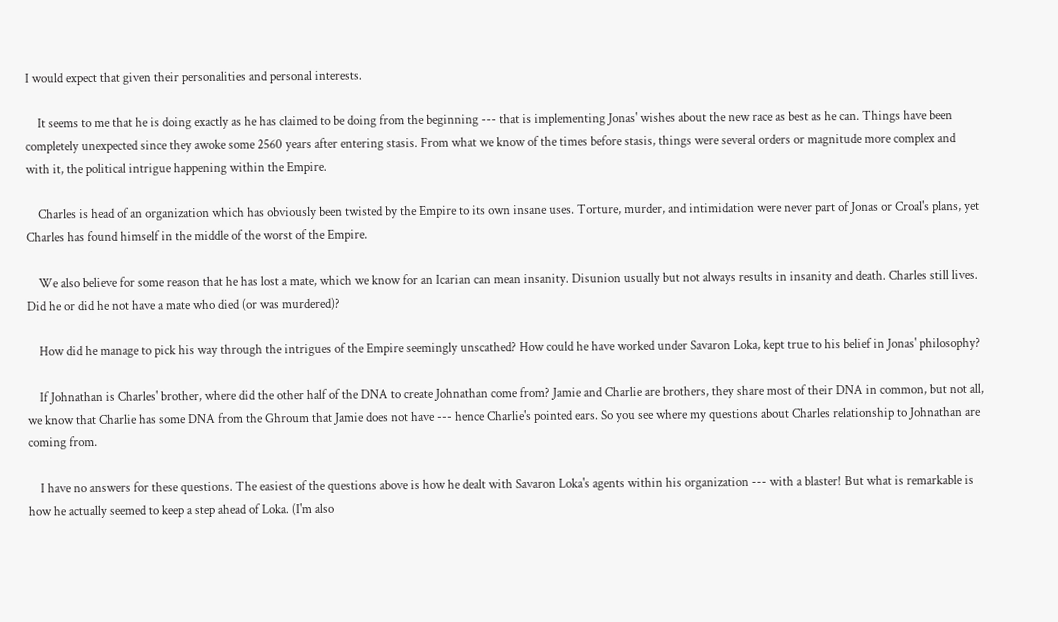I would expect that given their personalities and personal interests.

    It seems to me that he is doing exactly as he has claimed to be doing from the beginning --- that is implementing Jonas' wishes about the new race as best as he can. Things have been completely unexpected since they awoke some 2560 years after entering stasis. From what we know of the times before stasis, things were several orders or magnitude more complex and with it, the political intrigue happening within the Empire.

    Charles is head of an organization which has obviously been twisted by the Empire to its own insane uses. Torture, murder, and intimidation were never part of Jonas or Croal's plans, yet Charles has found himself in the middle of the worst of the Empire.

    We also believe for some reason that he has lost a mate, which we know for an Icarian can mean insanity. Disunion usually but not always results in insanity and death. Charles still lives. Did he or did he not have a mate who died (or was murdered)?

    How did he manage to pick his way through the intrigues of the Empire seemingly unscathed? How could he have worked under Savaron Loka, kept true to his belief in Jonas' philosophy?

    If Johnathan is Charles' brother, where did the other half of the DNA to create Johnathan come from? Jamie and Charlie are brothers, they share most of their DNA in common, but not all, we know that Charlie has some DNA from the Ghroum that Jamie does not have --- hence Charlie's pointed ears. So you see where my questions about Charles relationship to Johnathan are coming from.

    I have no answers for these questions. The easiest of the questions above is how he dealt with Savaron Loka's agents within his organization --- with a blaster! But what is remarkable is how he actually seemed to keep a step ahead of Loka. (I'm also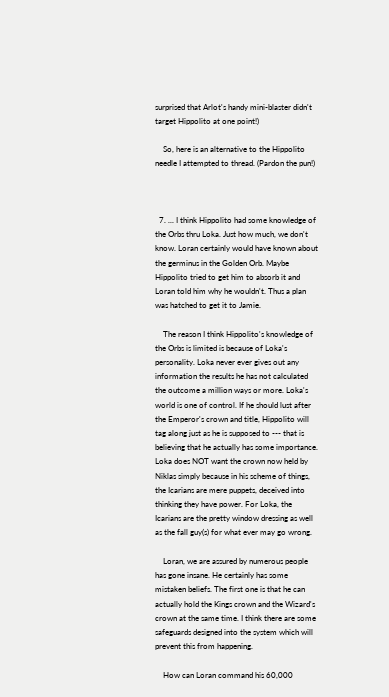surprised that Arlot's handy mini-blaster didn't target Hippolito at one point!)

    So, here is an alternative to the Hippolito needle I attempted to thread. (Pardon the pun!)



  7. ... I think Hippolito had some knowledge of the Orbs thru Loka. Just how much, we don't know. Loran certainly would have known about the germinus in the Golden Orb. Maybe Hippolito tried to get him to absorb it and Loran told him why he wouldn't. Thus a plan was hatched to get it to Jamie.

    The reason I think Hippolito's knowledge of the Orbs is limited is because of Loka's personality. Loka never ever gives out any information the results he has not calculated the outcome a million ways or more. Loka's world is one of control. If he should lust after the Emperor's crown and title, Hippolito will tag along just as he is supposed to --- that is believing that he actually has some importance. Loka does NOT want the crown now held by Niklas simply because in his scheme of things, the Icarians are mere puppets, deceived into thinking they have power. For Loka, the Icarians are the pretty window dressing as well as the fall guy(s) for what ever may go wrong.

    Loran, we are assured by numerous people has gone insane. He certainly has some mistaken beliefs. The first one is that he can actually hold the Kings crown and the Wizard's crown at the same time. I think there are some safeguards designed into the system which will prevent this from happening.

    How can Loran command his 60,000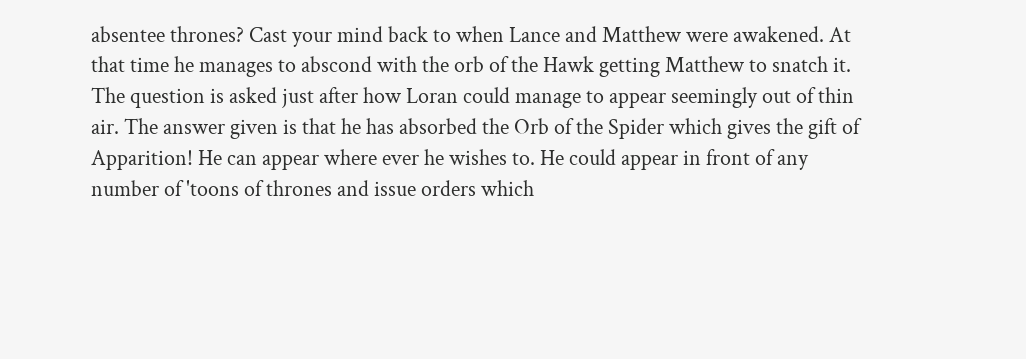absentee thrones? Cast your mind back to when Lance and Matthew were awakened. At that time he manages to abscond with the orb of the Hawk getting Matthew to snatch it. The question is asked just after how Loran could manage to appear seemingly out of thin air. The answer given is that he has absorbed the Orb of the Spider which gives the gift of Apparition! He can appear where ever he wishes to. He could appear in front of any number of 'toons of thrones and issue orders which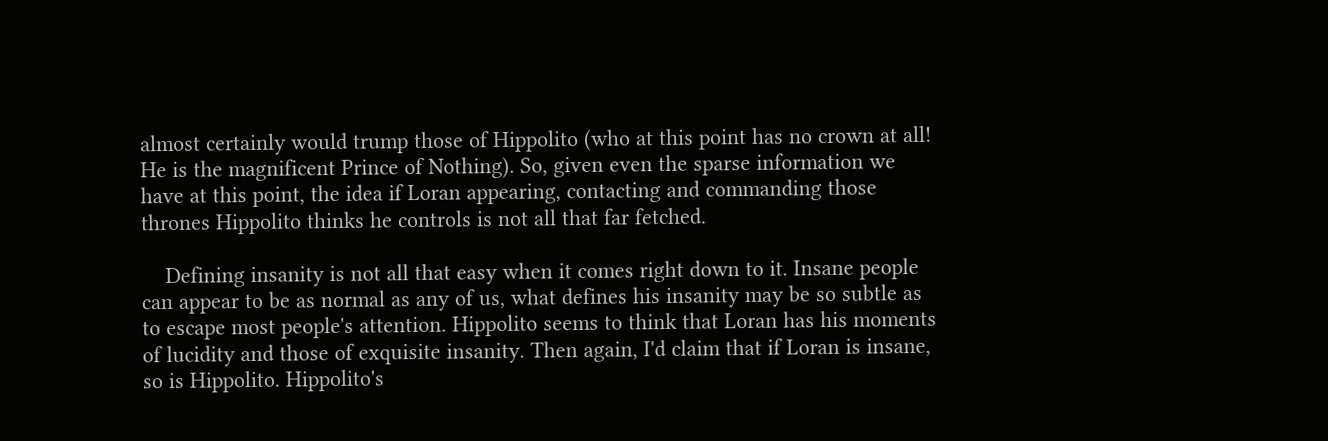almost certainly would trump those of Hippolito (who at this point has no crown at all! He is the magnificent Prince of Nothing). So, given even the sparse information we have at this point, the idea if Loran appearing, contacting and commanding those thrones Hippolito thinks he controls is not all that far fetched.

    Defining insanity is not all that easy when it comes right down to it. Insane people can appear to be as normal as any of us, what defines his insanity may be so subtle as to escape most people's attention. Hippolito seems to think that Loran has his moments of lucidity and those of exquisite insanity. Then again, I'd claim that if Loran is insane, so is Hippolito. Hippolito's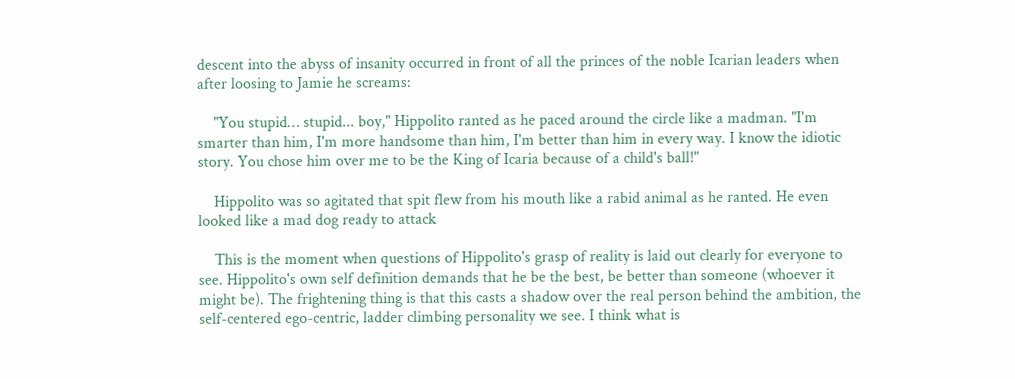descent into the abyss of insanity occurred in front of all the princes of the noble Icarian leaders when after loosing to Jamie he screams:

    "You stupid… stupid... boy," Hippolito ranted as he paced around the circle like a madman. "I'm smarter than him, I'm more handsome than him, I'm better than him in every way. I know the idiotic story. You chose him over me to be the King of Icaria because of a child's ball!"

    Hippolito was so agitated that spit flew from his mouth like a rabid animal as he ranted. He even looked like a mad dog ready to attack

    This is the moment when questions of Hippolito's grasp of reality is laid out clearly for everyone to see. Hippolito's own self definition demands that he be the best, be better than someone (whoever it might be). The frightening thing is that this casts a shadow over the real person behind the ambition, the self-centered ego-centric, ladder climbing personality we see. I think what is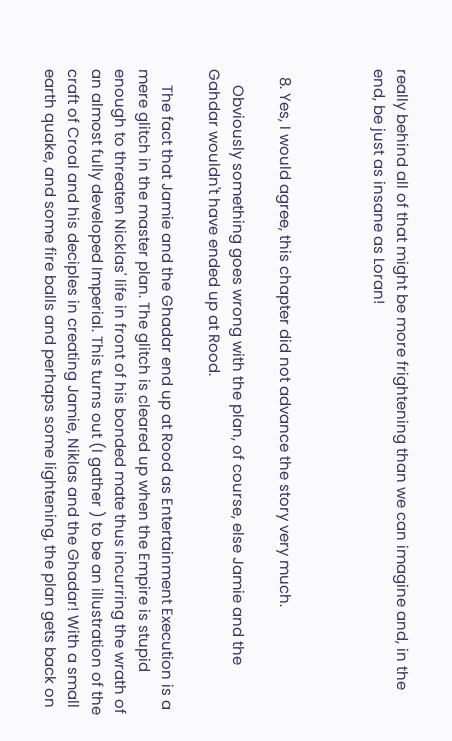really behind all of that might be more frightening than we can imagine and, in the end, be just as insane as Loran!



  8. Yes, I would agree, this chapter did not advance the story very much.

    Obviously something goes wrong with the plan, of course, else Jamie and the Gahdar wouldn't have ended up at Rood.

    The fact that Jamie and the Ghadar end up at Rood as Entertainment Execution is a mere glitch in the master plan. The glitch is cleared up when the Empire is stupid enough to threaten Nicklas' life in front of his bonded mate thus incurring the wrath of an almost fully developed Imperial. This turns out (I gather ) to be an illustration of the craft of Croal and his deciples in creating Jamie, Niklas and the Ghadar! With a small earth quake, and some fire balls and perhaps some lightening, the plan gets back on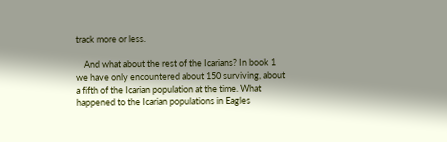track more or less.

    And what about the rest of the Icarians? In book 1 we have only encountered about 150 surviving, about a fifth of the Icarian population at the time. What happened to the Icarian populations in Eagles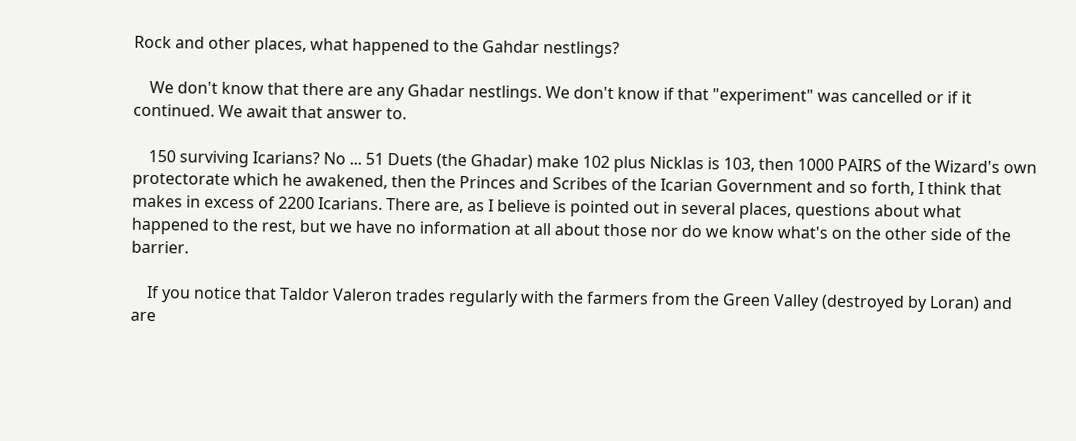Rock and other places, what happened to the Gahdar nestlings?

    We don't know that there are any Ghadar nestlings. We don't know if that "experiment" was cancelled or if it continued. We await that answer to.

    150 surviving Icarians? No ... 51 Duets (the Ghadar) make 102 plus Nicklas is 103, then 1000 PAIRS of the Wizard's own protectorate which he awakened, then the Princes and Scribes of the Icarian Government and so forth, I think that makes in excess of 2200 Icarians. There are, as I believe is pointed out in several places, questions about what happened to the rest, but we have no information at all about those nor do we know what's on the other side of the barrier.

    If you notice that Taldor Valeron trades regularly with the farmers from the Green Valley (destroyed by Loran) and are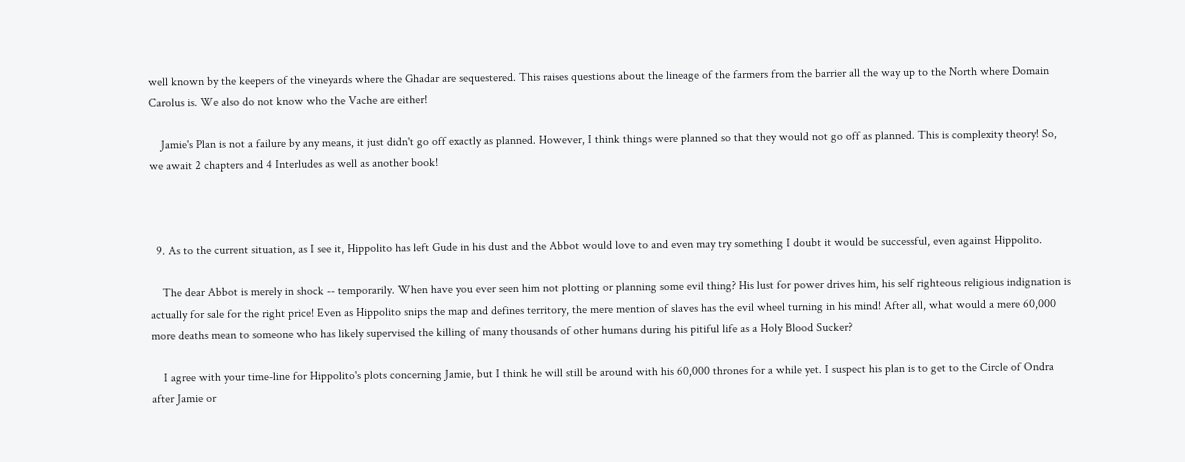well known by the keepers of the vineyards where the Ghadar are sequestered. This raises questions about the lineage of the farmers from the barrier all the way up to the North where Domain Carolus is. We also do not know who the Vache are either!

    Jamie's Plan is not a failure by any means, it just didn't go off exactly as planned. However, I think things were planned so that they would not go off as planned. This is complexity theory! So, we await 2 chapters and 4 Interludes as well as another book!



  9. As to the current situation, as I see it, Hippolito has left Gude in his dust and the Abbot would love to and even may try something I doubt it would be successful, even against Hippolito.

    The dear Abbot is merely in shock -- temporarily. When have you ever seen him not plotting or planning some evil thing? His lust for power drives him, his self righteous religious indignation is actually for sale for the right price! Even as Hippolito snips the map and defines territory, the mere mention of slaves has the evil wheel turning in his mind! After all, what would a mere 60,000 more deaths mean to someone who has likely supervised the killing of many thousands of other humans during his pitiful life as a Holy Blood Sucker?

    I agree with your time-line for Hippolito's plots concerning Jamie, but I think he will still be around with his 60,000 thrones for a while yet. I suspect his plan is to get to the Circle of Ondra after Jamie or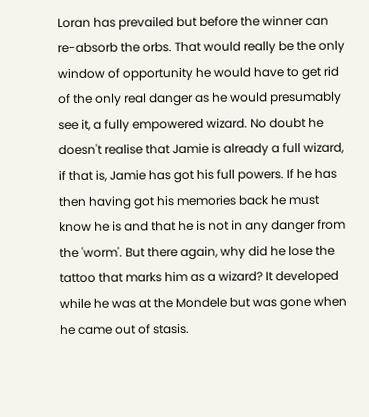Loran has prevailed but before the winner can re-absorb the orbs. That would really be the only window of opportunity he would have to get rid of the only real danger as he would presumably see it, a fully empowered wizard. No doubt he doesn't realise that Jamie is already a full wizard, if that is, Jamie has got his full powers. If he has then having got his memories back he must know he is and that he is not in any danger from the 'worm'. But there again, why did he lose the tattoo that marks him as a wizard? It developed while he was at the Mondele but was gone when he came out of stasis.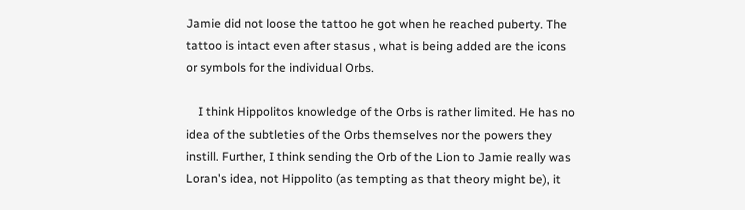Jamie did not loose the tattoo he got when he reached puberty. The tattoo is intact even after stasus , what is being added are the icons or symbols for the individual Orbs.

    I think Hippolitos knowledge of the Orbs is rather limited. He has no idea of the subtleties of the Orbs themselves nor the powers they instill. Further, I think sending the Orb of the Lion to Jamie really was Loran's idea, not Hippolito (as tempting as that theory might be), it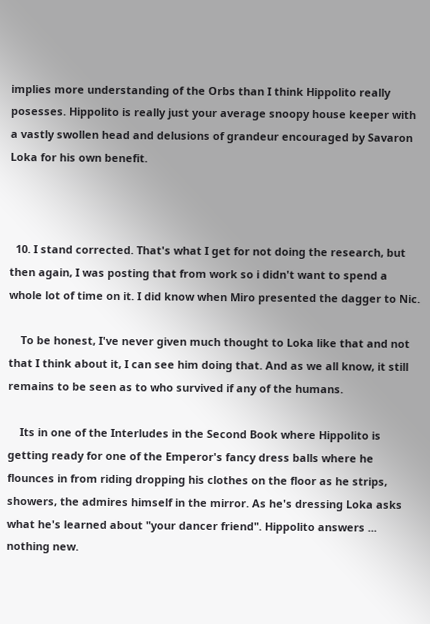implies more understanding of the Orbs than I think Hippolito really posesses. Hippolito is really just your average snoopy house keeper with a vastly swollen head and delusions of grandeur encouraged by Savaron Loka for his own benefit.



  10. I stand corrected. That's what I get for not doing the research, but then again, I was posting that from work so i didn't want to spend a whole lot of time on it. I did know when Miro presented the dagger to Nic.

    To be honest, I've never given much thought to Loka like that and not that I think about it, I can see him doing that. And as we all know, it still remains to be seen as to who survived if any of the humans.

    Its in one of the Interludes in the Second Book where Hippolito is getting ready for one of the Emperor's fancy dress balls where he flounces in from riding dropping his clothes on the floor as he strips, showers, the admires himself in the mirror. As he's dressing Loka asks what he's learned about "your dancer friend". Hippolito answers ... nothing new.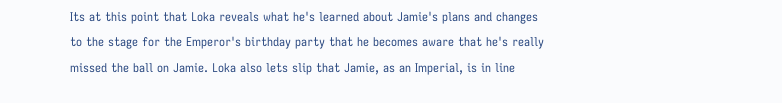Its at this point that Loka reveals what he's learned about Jamie's plans and changes to the stage for the Emperor's birthday party that he becomes aware that he's really missed the ball on Jamie. Loka also lets slip that Jamie, as an Imperial, is in line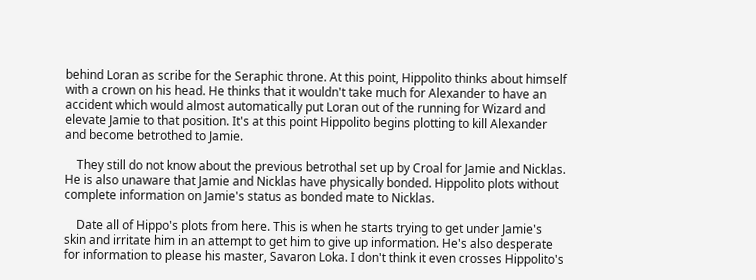behind Loran as scribe for the Seraphic throne. At this point, Hippolito thinks about himself with a crown on his head. He thinks that it wouldn't take much for Alexander to have an accident which would almost automatically put Loran out of the running for Wizard and elevate Jamie to that position. It's at this point Hippolito begins plotting to kill Alexander and become betrothed to Jamie.

    They still do not know about the previous betrothal set up by Croal for Jamie and Nicklas. He is also unaware that Jamie and Nicklas have physically bonded. Hippolito plots without complete information on Jamie's status as bonded mate to Nicklas.

    Date all of Hippo's plots from here. This is when he starts trying to get under Jamie's skin and irritate him in an attempt to get him to give up information. He's also desperate for information to please his master, Savaron Loka. I don't think it even crosses Hippolito's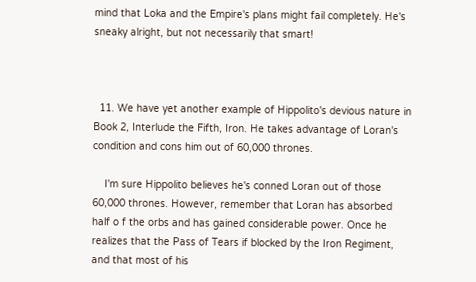mind that Loka and the Empire's plans might fail completely. He's sneaky alright, but not necessarily that smart!



  11. We have yet another example of Hippolito's devious nature in Book 2, Interlude the Fifth, Iron. He takes advantage of Loran's condition and cons him out of 60,000 thrones.

    I'm sure Hippolito believes he's conned Loran out of those 60,000 thrones. However, remember that Loran has absorbed half o f the orbs and has gained considerable power. Once he realizes that the Pass of Tears if blocked by the Iron Regiment, and that most of his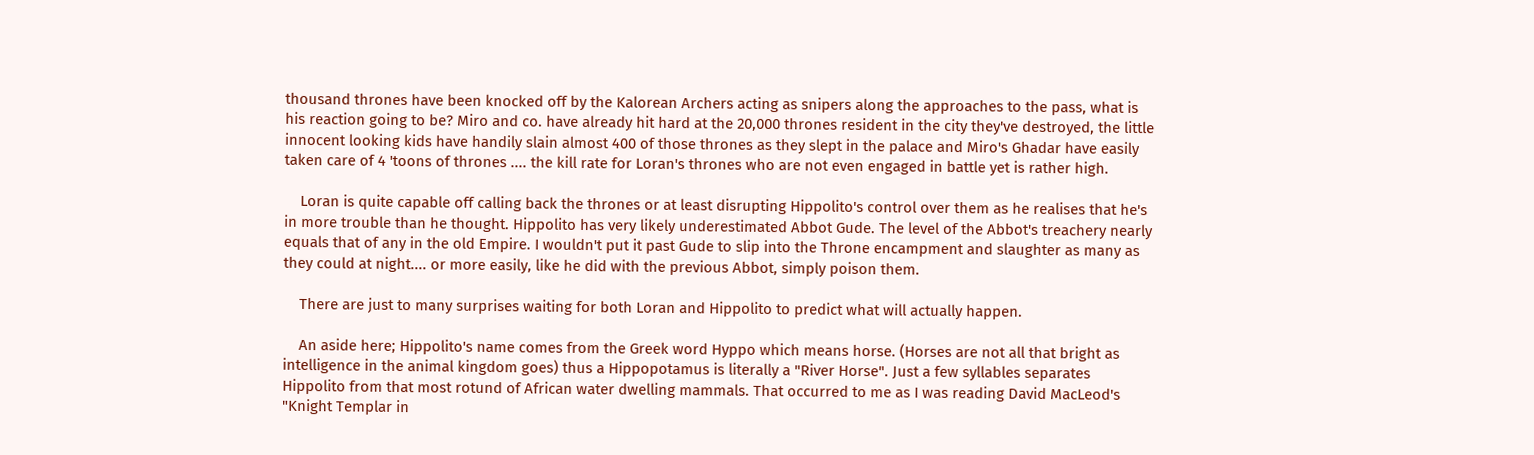thousand thrones have been knocked off by the Kalorean Archers acting as snipers along the approaches to the pass, what is his reaction going to be? Miro and co. have already hit hard at the 20,000 thrones resident in the city they've destroyed, the little innocent looking kids have handily slain almost 400 of those thrones as they slept in the palace and Miro's Ghadar have easily taken care of 4 'toons of thrones .... the kill rate for Loran's thrones who are not even engaged in battle yet is rather high.

    Loran is quite capable off calling back the thrones or at least disrupting Hippolito's control over them as he realises that he's in more trouble than he thought. Hippolito has very likely underestimated Abbot Gude. The level of the Abbot's treachery nearly equals that of any in the old Empire. I wouldn't put it past Gude to slip into the Throne encampment and slaughter as many as they could at night.... or more easily, like he did with the previous Abbot, simply poison them.

    There are just to many surprises waiting for both Loran and Hippolito to predict what will actually happen.

    An aside here; Hippolito's name comes from the Greek word Hyppo which means horse. (Horses are not all that bright as intelligence in the animal kingdom goes) thus a Hippopotamus is literally a "River Horse". Just a few syllables separates Hippolito from that most rotund of African water dwelling mammals. That occurred to me as I was reading David MacLeod's "Knight Templar in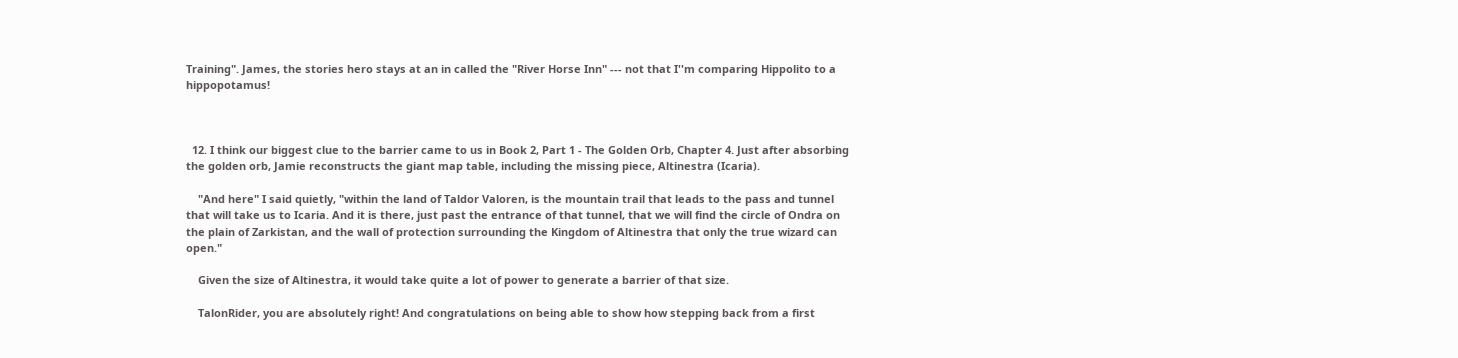Training". James, the stories hero stays at an in called the "River Horse Inn" --- not that I''m comparing Hippolito to a hippopotamus!



  12. I think our biggest clue to the barrier came to us in Book 2, Part 1 - The Golden Orb, Chapter 4. Just after absorbing the golden orb, Jamie reconstructs the giant map table, including the missing piece, Altinestra (Icaria).

    "And here" I said quietly, "within the land of Taldor Valoren, is the mountain trail that leads to the pass and tunnel that will take us to Icaria. And it is there, just past the entrance of that tunnel, that we will find the circle of Ondra on the plain of Zarkistan, and the wall of protection surrounding the Kingdom of Altinestra that only the true wizard can open."

    Given the size of Altinestra, it would take quite a lot of power to generate a barrier of that size.

    TalonRider, you are absolutely right! And congratulations on being able to show how stepping back from a first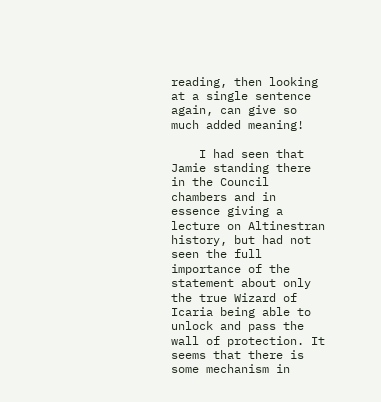reading, then looking at a single sentence again, can give so much added meaning!

    I had seen that Jamie standing there in the Council chambers and in essence giving a lecture on Altinestran history, but had not seen the full importance of the statement about only the true Wizard of Icaria being able to unlock and pass the wall of protection. It seems that there is some mechanism in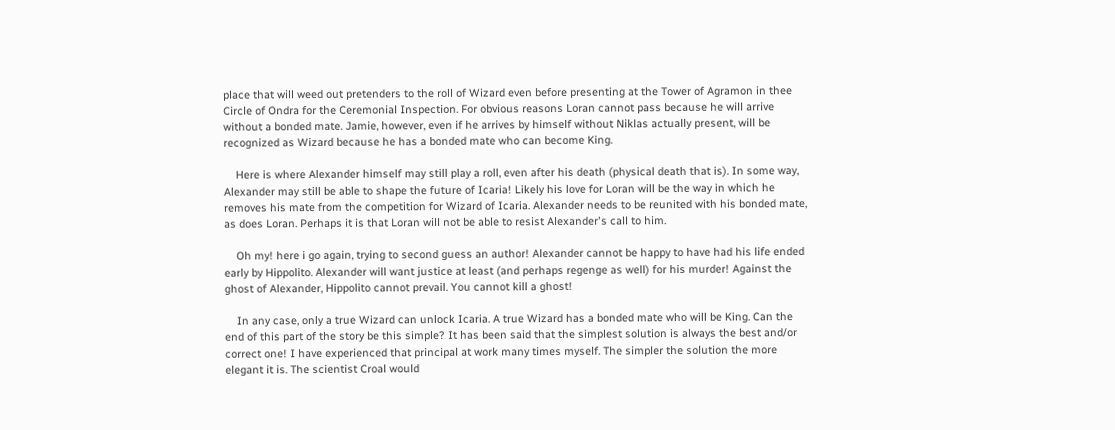place that will weed out pretenders to the roll of Wizard even before presenting at the Tower of Agramon in thee Circle of Ondra for the Ceremonial Inspection. For obvious reasons Loran cannot pass because he will arrive without a bonded mate. Jamie, however, even if he arrives by himself without Niklas actually present, will be recognized as Wizard because he has a bonded mate who can become King.

    Here is where Alexander himself may still play a roll, even after his death (physical death that is). In some way, Alexander may still be able to shape the future of Icaria! Likely his love for Loran will be the way in which he removes his mate from the competition for Wizard of Icaria. Alexander needs to be reunited with his bonded mate, as does Loran. Perhaps it is that Loran will not be able to resist Alexander's call to him.

    Oh my! here i go again, trying to second guess an author! Alexander cannot be happy to have had his life ended early by Hippolito. Alexander will want justice at least (and perhaps regenge as well) for his murder! Against the ghost of Alexander, Hippolito cannot prevail. You cannot kill a ghost!

    In any case, only a true Wizard can unlock Icaria. A true Wizard has a bonded mate who will be King. Can the end of this part of the story be this simple? It has been said that the simplest solution is always the best and/or correct one! I have experienced that principal at work many times myself. The simpler the solution the more elegant it is. The scientist Croal would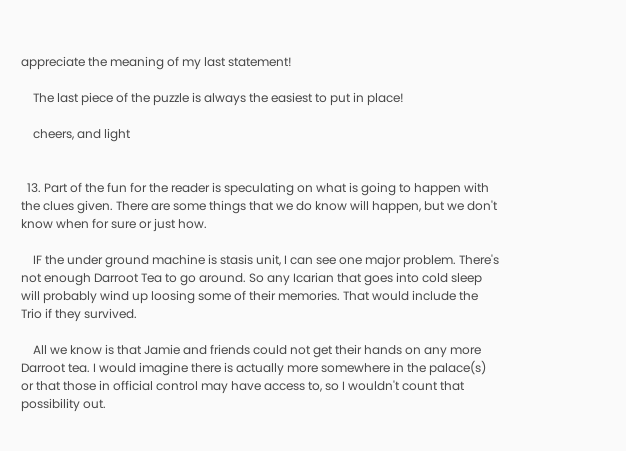appreciate the meaning of my last statement!

    The last piece of the puzzle is always the easiest to put in place!

    cheers, and light


  13. Part of the fun for the reader is speculating on what is going to happen with the clues given. There are some things that we do know will happen, but we don't know when for sure or just how.

    IF the under ground machine is stasis unit, I can see one major problem. There's not enough Darroot Tea to go around. So any Icarian that goes into cold sleep will probably wind up loosing some of their memories. That would include the Trio if they survived.

    All we know is that Jamie and friends could not get their hands on any more Darroot tea. I would imagine there is actually more somewhere in the palace(s) or that those in official control may have access to, so I wouldn't count that possibility out.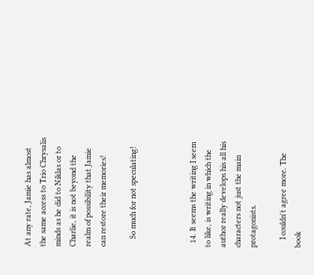At any rate, Jamie has almost the same access to Trio Chrysalis minds as he did to Niklas or to Charlie, it is not beyond the realm of possibility that Jamie can restore their memories!

    So much for not speculating!



  14. It seems the writing I seem to like, is writing in which the author really develops his all his characters not just the main protagonists.

    I couldn't agree more. The book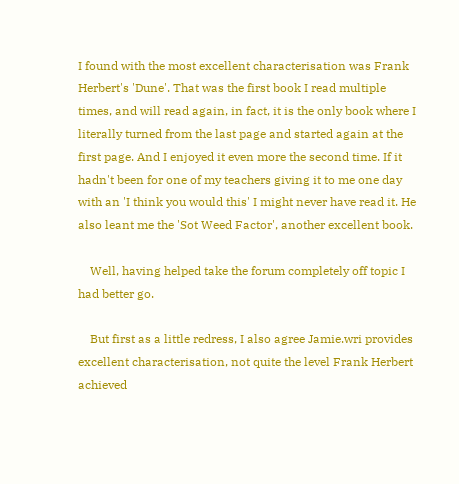I found with the most excellent characterisation was Frank Herbert's 'Dune'. That was the first book I read multiple times, and will read again, in fact, it is the only book where I literally turned from the last page and started again at the first page. And I enjoyed it even more the second time. If it hadn't been for one of my teachers giving it to me one day with an 'I think you would this' I might never have read it. He also leant me the 'Sot Weed Factor', another excellent book.

    Well, having helped take the forum completely off topic I had better go.

    But first as a little redress, I also agree Jamie.wri provides excellent characterisation, not quite the level Frank Herbert achieved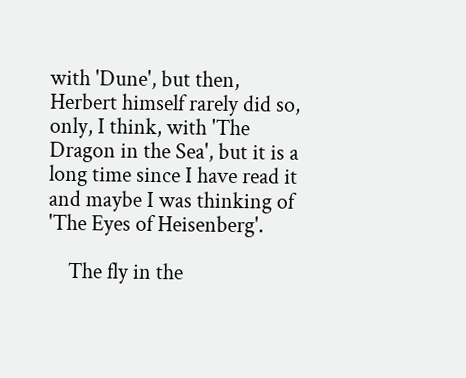with 'Dune', but then, Herbert himself rarely did so, only, I think, with 'The Dragon in the Sea', but it is a long time since I have read it and maybe I was thinking of 'The Eyes of Heisenberg'.

    The fly in the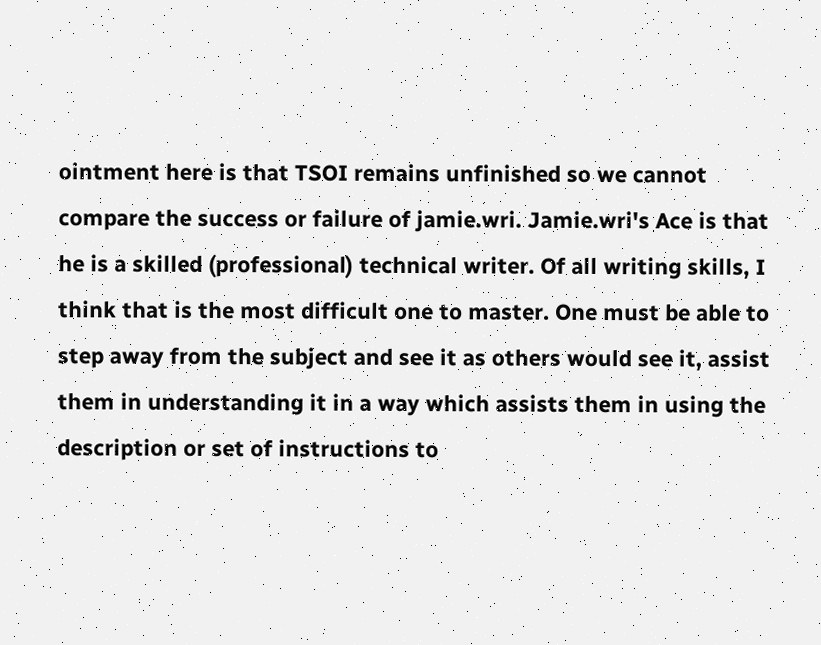ointment here is that TSOI remains unfinished so we cannot compare the success or failure of jamie.wri. Jamie.wri's Ace is that he is a skilled (professional) technical writer. Of all writing skills, I think that is the most difficult one to master. One must be able to step away from the subject and see it as others would see it, assist them in understanding it in a way which assists them in using the description or set of instructions to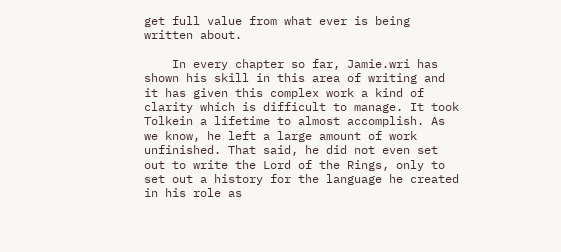get full value from what ever is being written about.

    In every chapter so far, Jamie.wri has shown his skill in this area of writing and it has given this complex work a kind of clarity which is difficult to manage. It took Tolkein a lifetime to almost accomplish. As we know, he left a large amount of work unfinished. That said, he did not even set out to write the Lord of the Rings, only to set out a history for the language he created in his role as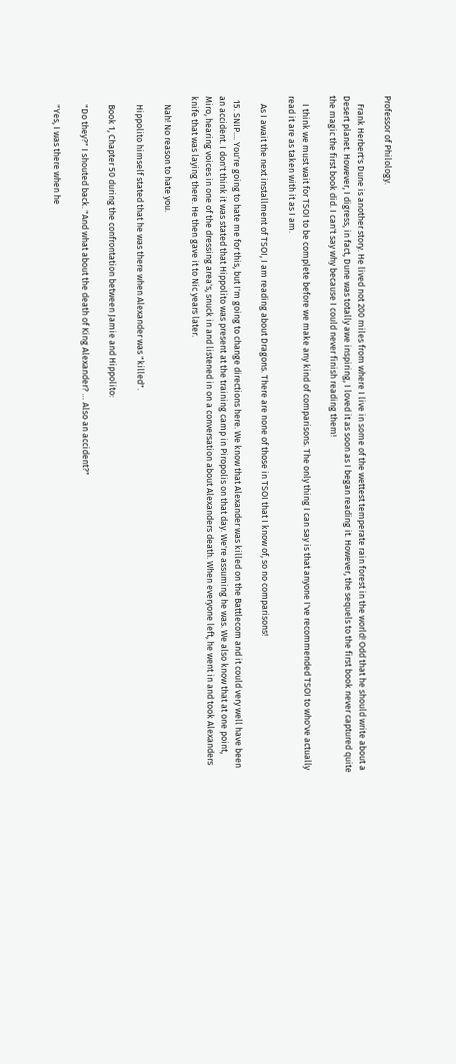Professor of Philology.

    Frank Herbert's Dune is another story. He lived not 200 miles from where I live in some of the wettest temperate rain forest in the world! Odd that he should write about a Desert planet. However, I digress, in fact, Dune was totally awe inspiring, I loved it as soon as I began reading it. However, the sequels to the first book never captured quite the magic the first book did. I can't say why because I could never finish reading them!

    I think we must wait for TSOI to be complete before we make any kind of comparisons. The only thing I can say is that anyone I've recommended TSOI to who've actually read it are as taken with it as I am.

    As I await the next installment of TSOI, I am reading about Dragons. There are none of those in TSOI that I know of, so no comparisons!

  15. SNIP.... You're going to hate me for this, but I'm going to change directions here. We know that Alexander was killed on the Battlecom and it could very well have been an accident. I don't think it was stated that Hippolito was present at the training camp in Piropolis on that day. We're assuming he was. We also know that at one point, Miro, hearing voices in one of the dressing area's, snuck in and listened in on a conversation about Alexanders death. When everyone left, he went in and took Alexanders knife that was laying there. He then gave it to Nic years later.

    Nah! No reason to hate you.

    Hippolito himself stated that he was there when Alexander was "killed".

    Book 1, Chapter 50 during the confrontation between Jamie and Hippolito:

    "Do they?" I shouted back. "And what about the death of King Alexander? … Also an accident?"

    "Yes, I was there when he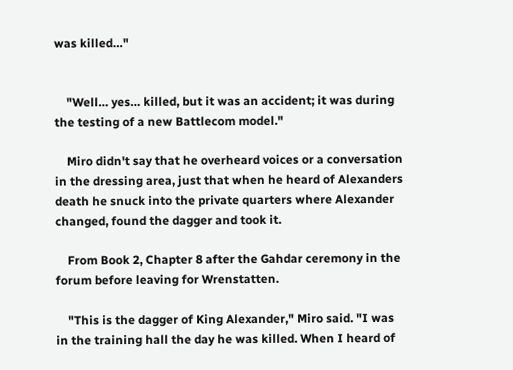was killed…"


    "Well… yes… killed, but it was an accident; it was during the testing of a new Battlecom model."

    Miro didn't say that he overheard voices or a conversation in the dressing area, just that when he heard of Alexanders death he snuck into the private quarters where Alexander changed, found the dagger and took it.

    From Book 2, Chapter 8 after the Gahdar ceremony in the forum before leaving for Wrenstatten.

    "This is the dagger of King Alexander," Miro said. "I was in the training hall the day he was killed. When I heard of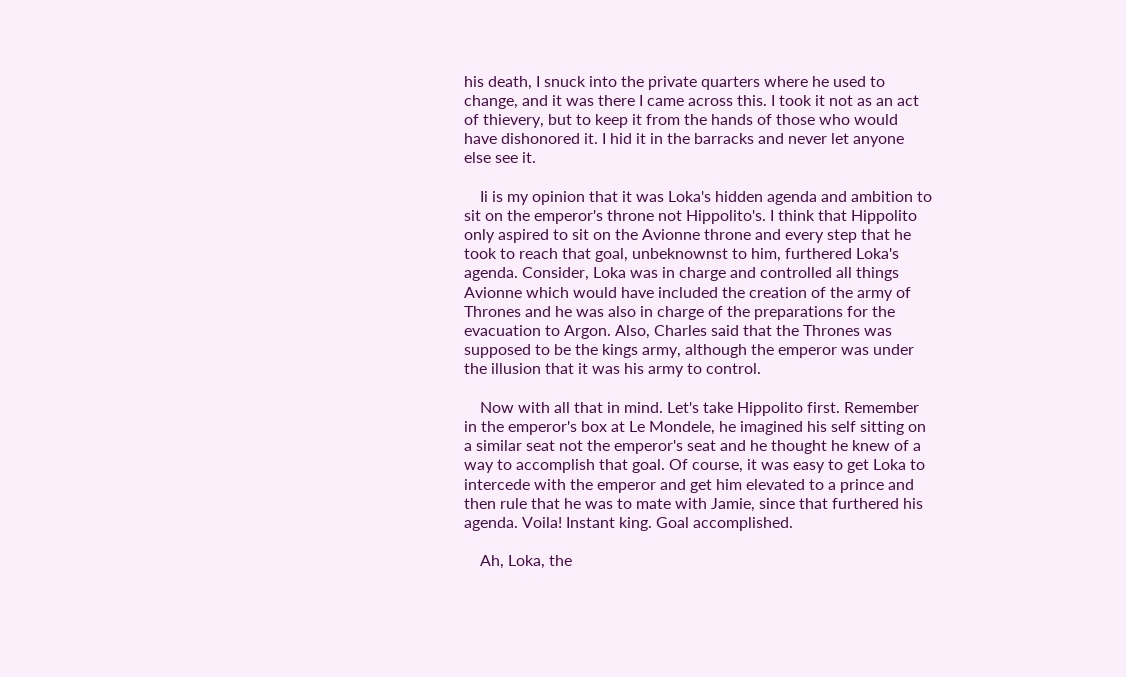his death, I snuck into the private quarters where he used to change, and it was there I came across this. I took it not as an act of thievery, but to keep it from the hands of those who would have dishonored it. I hid it in the barracks and never let anyone else see it.

    Ii is my opinion that it was Loka's hidden agenda and ambition to sit on the emperor's throne not Hippolito's. I think that Hippolito only aspired to sit on the Avionne throne and every step that he took to reach that goal, unbeknownst to him, furthered Loka's agenda. Consider, Loka was in charge and controlled all things Avionne which would have included the creation of the army of Thrones and he was also in charge of the preparations for the evacuation to Argon. Also, Charles said that the Thrones was supposed to be the kings army, although the emperor was under the illusion that it was his army to control.

    Now with all that in mind. Let's take Hippolito first. Remember in the emperor's box at Le Mondele, he imagined his self sitting on a similar seat not the emperor's seat and he thought he knew of a way to accomplish that goal. Of course, it was easy to get Loka to intercede with the emperor and get him elevated to a prince and then rule that he was to mate with Jamie, since that furthered his agenda. Voila! Instant king. Goal accomplished.

    Ah, Loka, the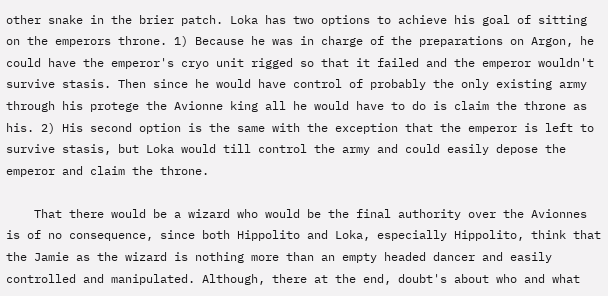other snake in the brier patch. Loka has two options to achieve his goal of sitting on the emperors throne. 1) Because he was in charge of the preparations on Argon, he could have the emperor's cryo unit rigged so that it failed and the emperor wouldn't survive stasis. Then since he would have control of probably the only existing army through his protege the Avionne king all he would have to do is claim the throne as his. 2) His second option is the same with the exception that the emperor is left to survive stasis, but Loka would till control the army and could easily depose the emperor and claim the throne.

    That there would be a wizard who would be the final authority over the Avionnes is of no consequence, since both Hippolito and Loka, especially Hippolito, think that the Jamie as the wizard is nothing more than an empty headed dancer and easily controlled and manipulated. Although, there at the end, doubt's about who and what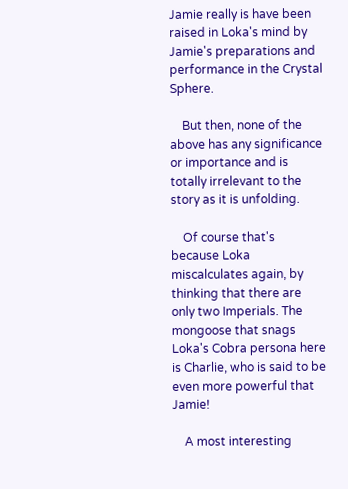Jamie really is have been raised in Loka's mind by Jamie's preparations and performance in the Crystal Sphere.

    But then, none of the above has any significance or importance and is totally irrelevant to the story as it is unfolding.

    Of course that's because Loka miscalculates again, by thinking that there are only two Imperials. The mongoose that snags Loka's Cobra persona here is Charlie, who is said to be even more powerful that Jamie!

    A most interesting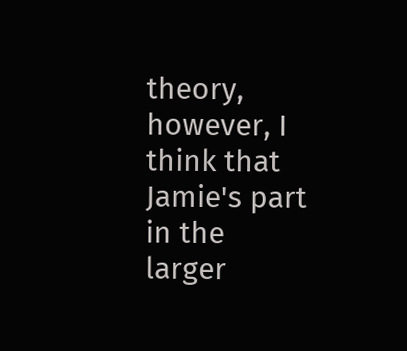theory, however, I think that Jamie's part in the larger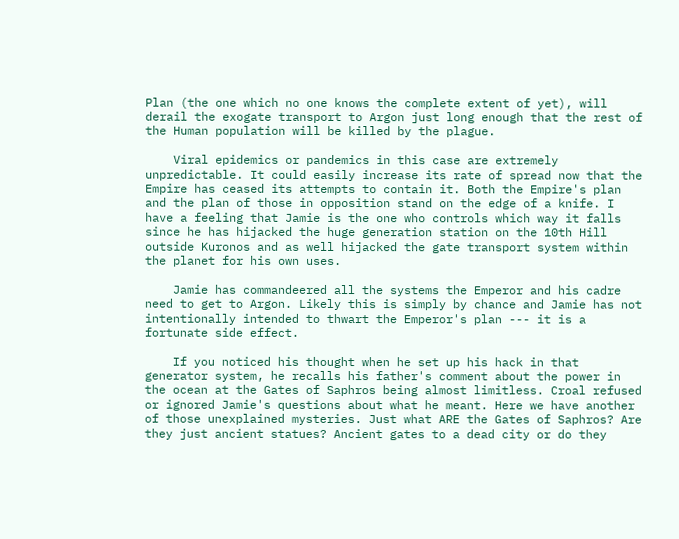Plan (the one which no one knows the complete extent of yet), will derail the exogate transport to Argon just long enough that the rest of the Human population will be killed by the plague.

    Viral epidemics or pandemics in this case are extremely unpredictable. It could easily increase its rate of spread now that the Empire has ceased its attempts to contain it. Both the Empire's plan and the plan of those in opposition stand on the edge of a knife. I have a feeling that Jamie is the one who controls which way it falls since he has hijacked the huge generation station on the 10th Hill outside Kuronos and as well hijacked the gate transport system within the planet for his own uses.

    Jamie has commandeered all the systems the Emperor and his cadre need to get to Argon. Likely this is simply by chance and Jamie has not intentionally intended to thwart the Emperor's plan --- it is a fortunate side effect.

    If you noticed his thought when he set up his hack in that generator system, he recalls his father's comment about the power in the ocean at the Gates of Saphros being almost limitless. Croal refused or ignored Jamie's questions about what he meant. Here we have another of those unexplained mysteries. Just what ARE the Gates of Saphros? Are they just ancient statues? Ancient gates to a dead city or do they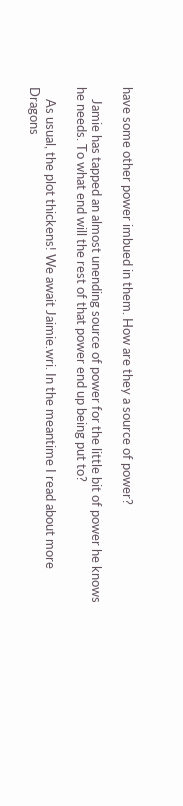have some other power imbued in them. How are they a source of power?

    Jamie has tapped an almost unending source of power for the little bit of power he knows he needs. To what end will the rest of that power end up being put to?

    As usual, the plot thickens! We await Jaimie.wri. In the meantime I read about more Dragons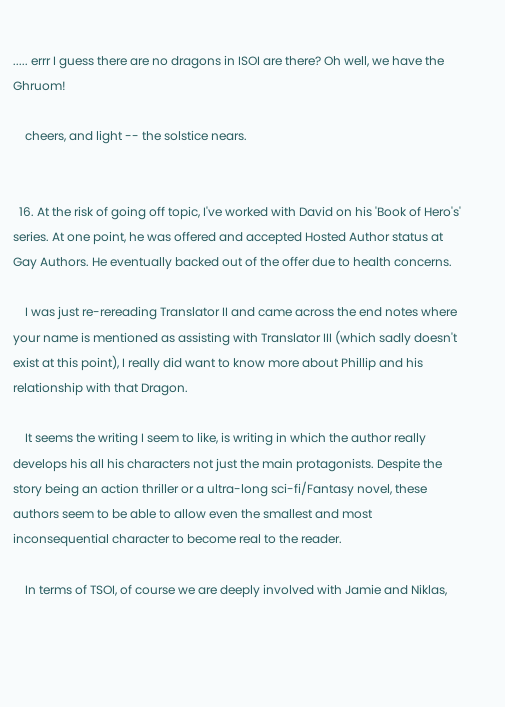..... errr I guess there are no dragons in ISOI are there? Oh well, we have the Ghruom!

    cheers, and light -- the solstice nears.


  16. At the risk of going off topic, I've worked with David on his 'Book of Hero's' series. At one point, he was offered and accepted Hosted Author status at Gay Authors. He eventually backed out of the offer due to health concerns.

    I was just re-rereading Translator II and came across the end notes where your name is mentioned as assisting with Translator III (which sadly doesn't exist at this point), I really did want to know more about Phillip and his relationship with that Dragon.

    It seems the writing I seem to like, is writing in which the author really develops his all his characters not just the main protagonists. Despite the story being an action thriller or a ultra-long sci-fi/Fantasy novel, these authors seem to be able to allow even the smallest and most inconsequential character to become real to the reader.

    In terms of TSOI, of course we are deeply involved with Jamie and Niklas,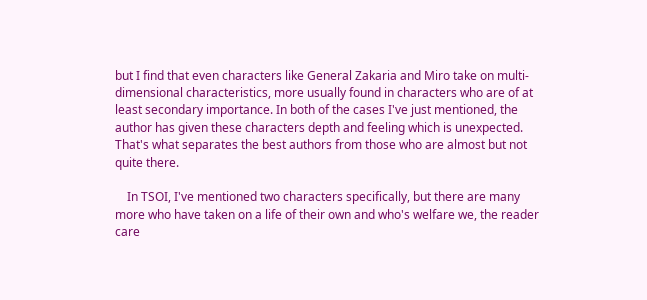but I find that even characters like General Zakaria and Miro take on multi-dimensional characteristics, more usually found in characters who are of at least secondary importance. In both of the cases I've just mentioned, the author has given these characters depth and feeling which is unexpected. That's what separates the best authors from those who are almost but not quite there.

    In TSOI, I've mentioned two characters specifically, but there are many more who have taken on a life of their own and who's welfare we, the reader care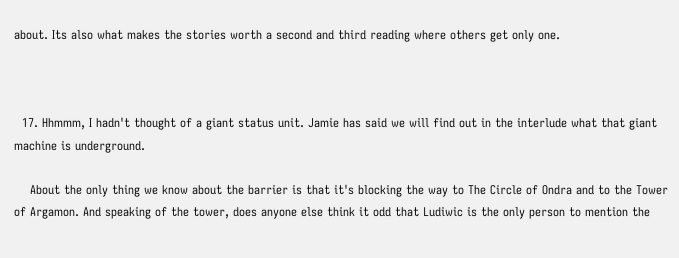about. Its also what makes the stories worth a second and third reading where others get only one.



  17. Hhmmm, I hadn't thought of a giant status unit. Jamie has said we will find out in the interlude what that giant machine is underground.

    About the only thing we know about the barrier is that it's blocking the way to The Circle of Ondra and to the Tower of Argamon. And speaking of the tower, does anyone else think it odd that Ludiwic is the only person to mention the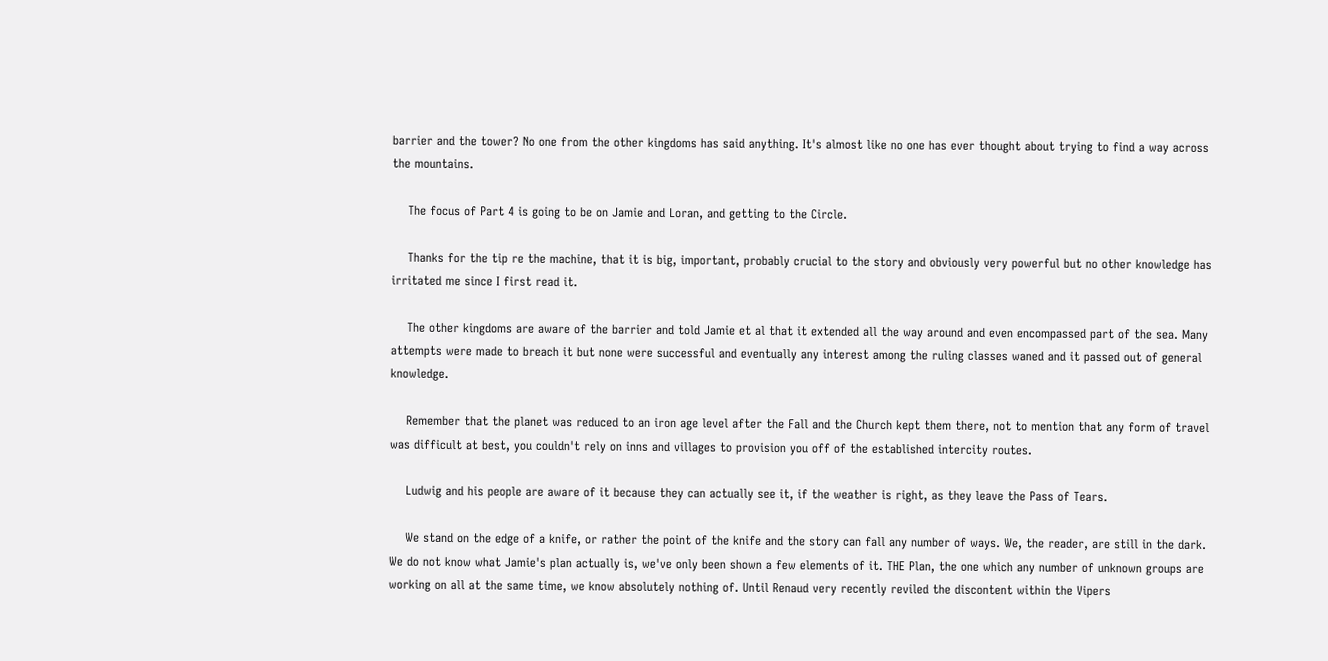barrier and the tower? No one from the other kingdoms has said anything. It's almost like no one has ever thought about trying to find a way across the mountains.

    The focus of Part 4 is going to be on Jamie and Loran, and getting to the Circle.

    Thanks for the tip re the machine, that it is big, important, probably crucial to the story and obviously very powerful but no other knowledge has irritated me since I first read it.

    The other kingdoms are aware of the barrier and told Jamie et al that it extended all the way around and even encompassed part of the sea. Many attempts were made to breach it but none were successful and eventually any interest among the ruling classes waned and it passed out of general knowledge.

    Remember that the planet was reduced to an iron age level after the Fall and the Church kept them there, not to mention that any form of travel was difficult at best, you couldn't rely on inns and villages to provision you off of the established intercity routes.

    Ludwig and his people are aware of it because they can actually see it, if the weather is right, as they leave the Pass of Tears.

    We stand on the edge of a knife, or rather the point of the knife and the story can fall any number of ways. We, the reader, are still in the dark. We do not know what Jamie's plan actually is, we've only been shown a few elements of it. THE Plan, the one which any number of unknown groups are working on all at the same time, we know absolutely nothing of. Until Renaud very recently reviled the discontent within the Vipers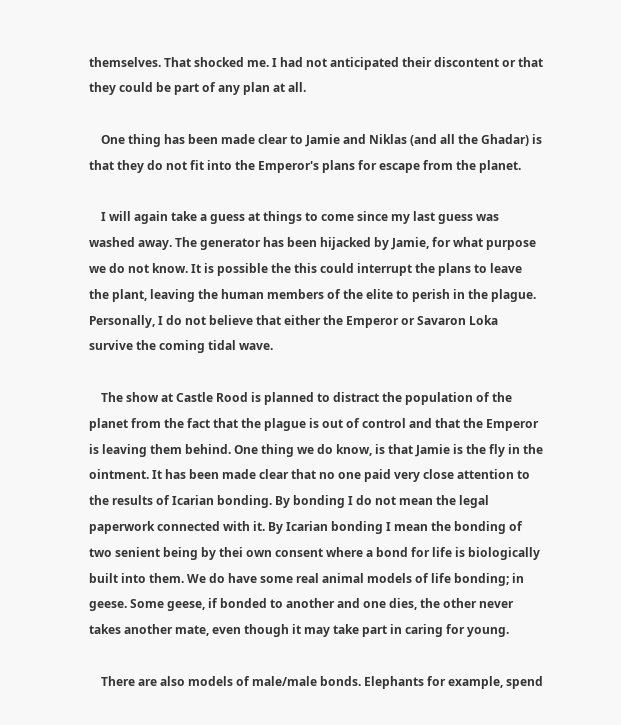themselves. That shocked me. I had not anticipated their discontent or that they could be part of any plan at all.

    One thing has been made clear to Jamie and Niklas (and all the Ghadar) is that they do not fit into the Emperor's plans for escape from the planet.

    I will again take a guess at things to come since my last guess was washed away. The generator has been hijacked by Jamie, for what purpose we do not know. It is possible the this could interrupt the plans to leave the plant, leaving the human members of the elite to perish in the plague. Personally, I do not believe that either the Emperor or Savaron Loka survive the coming tidal wave.

    The show at Castle Rood is planned to distract the population of the planet from the fact that the plague is out of control and that the Emperor is leaving them behind. One thing we do know, is that Jamie is the fly in the ointment. It has been made clear that no one paid very close attention to the results of Icarian bonding. By bonding I do not mean the legal paperwork connected with it. By Icarian bonding I mean the bonding of two senient being by thei own consent where a bond for life is biologically built into them. We do have some real animal models of life bonding; in geese. Some geese, if bonded to another and one dies, the other never takes another mate, even though it may take part in caring for young.

    There are also models of male/male bonds. Elephants for example, spend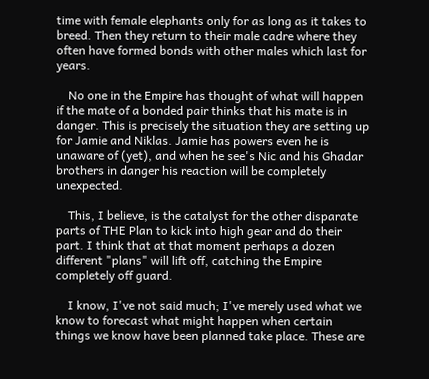time with female elephants only for as long as it takes to breed. Then they return to their male cadre where they often have formed bonds with other males which last for years.

    No one in the Empire has thought of what will happen if the mate of a bonded pair thinks that his mate is in danger. This is precisely the situation they are setting up for Jamie and Niklas. Jamie has powers even he is unaware of (yet), and when he see's Nic and his Ghadar brothers in danger his reaction will be completely unexpected.

    This, I believe, is the catalyst for the other disparate parts of THE Plan to kick into high gear and do their part. I think that at that moment perhaps a dozen different "plans" will lift off, catching the Empire completely off guard.

    I know, I've not said much; I've merely used what we know to forecast what might happen when certain things we know have been planned take place. These are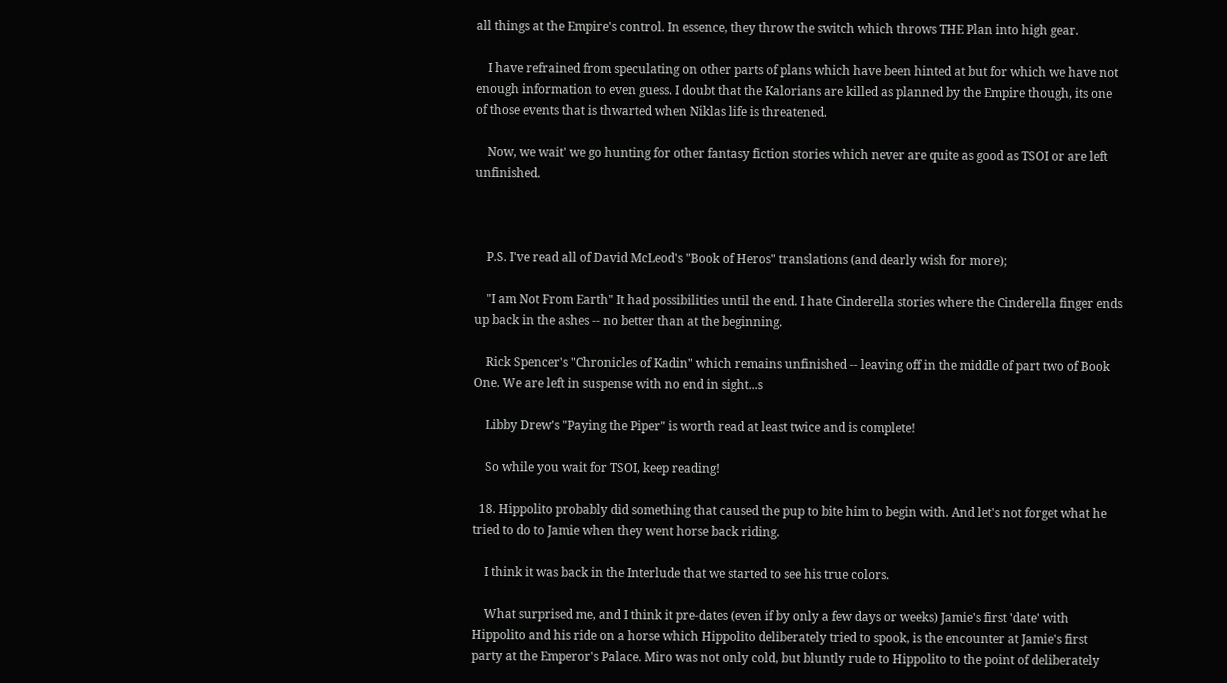all things at the Empire's control. In essence, they throw the switch which throws THE Plan into high gear.

    I have refrained from speculating on other parts of plans which have been hinted at but for which we have not enough information to even guess. I doubt that the Kalorians are killed as planned by the Empire though, its one of those events that is thwarted when Niklas life is threatened.

    Now, we wait' we go hunting for other fantasy fiction stories which never are quite as good as TSOI or are left unfinished.



    P.S. I've read all of David McLeod's "Book of Heros" translations (and dearly wish for more);

    "I am Not From Earth" It had possibilities until the end. I hate Cinderella stories where the Cinderella finger ends up back in the ashes -- no better than at the beginning.

    Rick Spencer's "Chronicles of Kadin" which remains unfinished -- leaving off in the middle of part two of Book One. We are left in suspense with no end in sight...s

    Libby Drew's "Paying the Piper" is worth read at least twice and is complete!

    So while you wait for TSOI, keep reading!

  18. Hippolito probably did something that caused the pup to bite him to begin with. And let's not forget what he tried to do to Jamie when they went horse back riding.

    I think it was back in the Interlude that we started to see his true colors.

    What surprised me, and I think it pre-dates (even if by only a few days or weeks) Jamie's first 'date' with Hippolito and his ride on a horse which Hippolito deliberately tried to spook, is the encounter at Jamie's first party at the Emperor's Palace. Miro was not only cold, but bluntly rude to Hippolito to the point of deliberately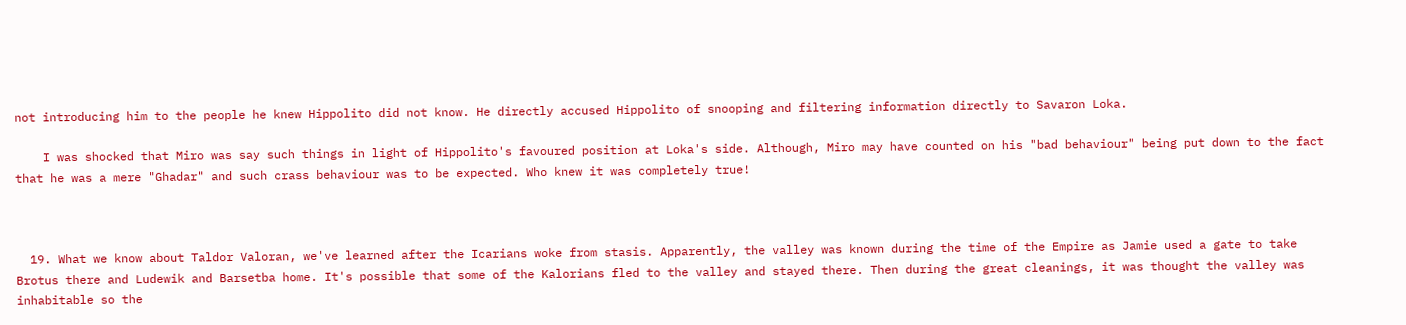not introducing him to the people he knew Hippolito did not know. He directly accused Hippolito of snooping and filtering information directly to Savaron Loka.

    I was shocked that Miro was say such things in light of Hippolito's favoured position at Loka's side. Although, Miro may have counted on his "bad behaviour" being put down to the fact that he was a mere "Ghadar" and such crass behaviour was to be expected. Who knew it was completely true!



  19. What we know about Taldor Valoran, we've learned after the Icarians woke from stasis. Apparently, the valley was known during the time of the Empire as Jamie used a gate to take Brotus there and Ludewik and Barsetba home. It's possible that some of the Kalorians fled to the valley and stayed there. Then during the great cleanings, it was thought the valley was inhabitable so the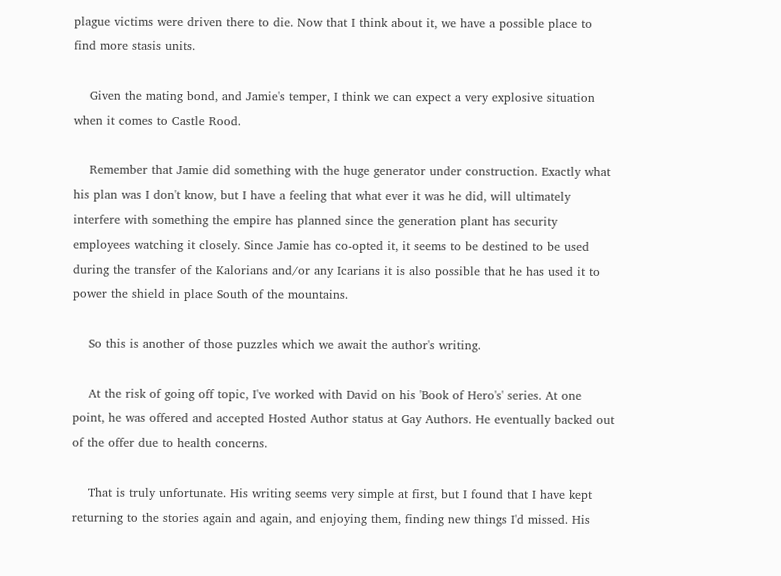plague victims were driven there to die. Now that I think about it, we have a possible place to find more stasis units.

    Given the mating bond, and Jamie's temper, I think we can expect a very explosive situation when it comes to Castle Rood.

    Remember that Jamie did something with the huge generator under construction. Exactly what his plan was I don't know, but I have a feeling that what ever it was he did, will ultimately interfere with something the empire has planned since the generation plant has security employees watching it closely. Since Jamie has co-opted it, it seems to be destined to be used during the transfer of the Kalorians and/or any Icarians it is also possible that he has used it to power the shield in place South of the mountains.

    So this is another of those puzzles which we await the author's writing.

    At the risk of going off topic, I've worked with David on his 'Book of Hero's' series. At one point, he was offered and accepted Hosted Author status at Gay Authors. He eventually backed out of the offer due to health concerns.

    That is truly unfortunate. His writing seems very simple at first, but I found that I have kept returning to the stories again and again, and enjoying them, finding new things I'd missed. His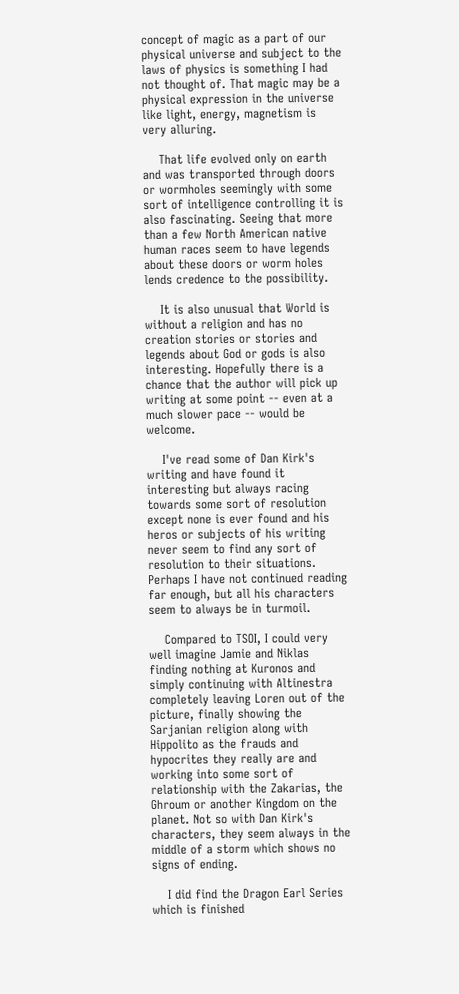concept of magic as a part of our physical universe and subject to the laws of physics is something I had not thought of. That magic may be a physical expression in the universe like light, energy, magnetism is very alluring.

    That life evolved only on earth and was transported through doors or wormholes seemingly with some sort of intelligence controlling it is also fascinating. Seeing that more than a few North American native human races seem to have legends about these doors or worm holes lends credence to the possibility.

    It is also unusual that World is without a religion and has no creation stories or stories and legends about God or gods is also interesting. Hopefully there is a chance that the author will pick up writing at some point -- even at a much slower pace -- would be welcome.

    I've read some of Dan Kirk's writing and have found it interesting but always racing towards some sort of resolution except none is ever found and his heros or subjects of his writing never seem to find any sort of resolution to their situations. Perhaps I have not continued reading far enough, but all his characters seem to always be in turmoil.

    Compared to TSOI, I could very well imagine Jamie and Niklas finding nothing at Kuronos and simply continuing with Altinestra completely leaving Loren out of the picture, finally showing the Sarjanian religion along with Hippolito as the frauds and hypocrites they really are and working into some sort of relationship with the Zakarias, the Ghroum or another Kingdom on the planet. Not so with Dan Kirk's characters, they seem always in the middle of a storm which shows no signs of ending.

    I did find the Dragon Earl Series which is finished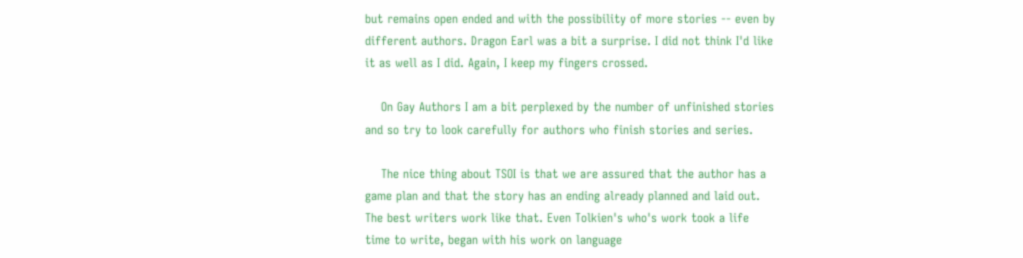but remains open ended and with the possibility of more stories -- even by different authors. Dragon Earl was a bit a surprise. I did not think I'd like it as well as I did. Again, I keep my fingers crossed.

    On Gay Authors I am a bit perplexed by the number of unfinished stories and so try to look carefully for authors who finish stories and series.

    The nice thing about TSOI is that we are assured that the author has a game plan and that the story has an ending already planned and laid out. The best writers work like that. Even Tolkien's who's work took a life time to write, began with his work on language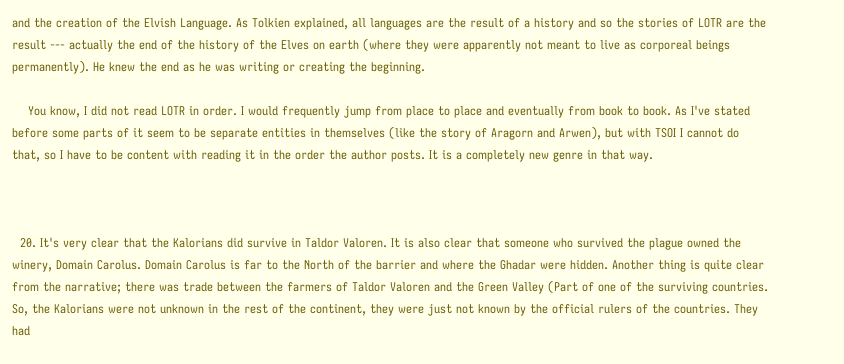and the creation of the Elvish Language. As Tolkien explained, all languages are the result of a history and so the stories of LOTR are the result --- actually the end of the history of the Elves on earth (where they were apparently not meant to live as corporeal beings permanently). He knew the end as he was writing or creating the beginning.

    You know, I did not read LOTR in order. I would frequently jump from place to place and eventually from book to book. As I've stated before some parts of it seem to be separate entities in themselves (like the story of Aragorn and Arwen), but with TSOI I cannot do that, so I have to be content with reading it in the order the author posts. It is a completely new genre in that way.



  20. It's very clear that the Kalorians did survive in Taldor Valoren. It is also clear that someone who survived the plague owned the winery, Domain Carolus. Domain Carolus is far to the North of the barrier and where the Ghadar were hidden. Another thing is quite clear from the narrative; there was trade between the farmers of Taldor Valoren and the Green Valley (Part of one of the surviving countries. So, the Kalorians were not unknown in the rest of the continent, they were just not known by the official rulers of the countries. They had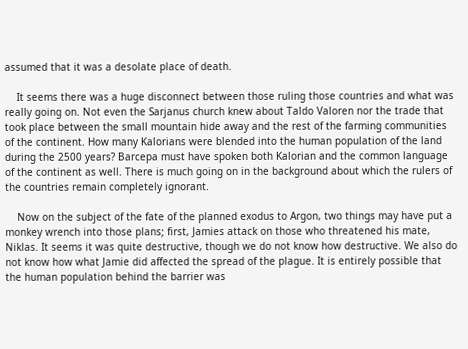assumed that it was a desolate place of death.

    It seems there was a huge disconnect between those ruling those countries and what was really going on. Not even the Sarjanus church knew about Taldo Valoren nor the trade that took place between the small mountain hide away and the rest of the farming communities of the continent. How many Kalorians were blended into the human population of the land during the 2500 years? Barcepa must have spoken both Kalorian and the common language of the continent as well. There is much going on in the background about which the rulers of the countries remain completely ignorant.

    Now on the subject of the fate of the planned exodus to Argon, two things may have put a monkey wrench into those plans; first, Jamies attack on those who threatened his mate, Niklas. It seems it was quite destructive, though we do not know how destructive. We also do not know how what Jamie did affected the spread of the plague. It is entirely possible that the human population behind the barrier was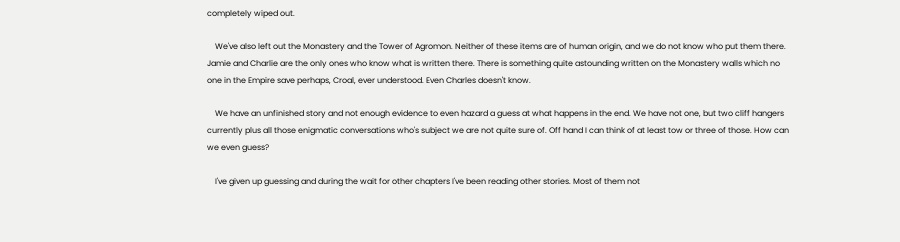completely wiped out.

    We've also left out the Monastery and the Tower of Agromon. Neither of these items are of human origin, and we do not know who put them there. Jamie and Charlie are the only ones who know what is written there. There is something quite astounding written on the Monastery walls which no one in the Empire save perhaps, Croal, ever understood. Even Charles doesn't know.

    We have an unfinished story and not enough evidence to even hazard a guess at what happens in the end. We have not one, but two cliff hangers currently plus all those enigmatic conversations who's subject we are not quite sure of. Off hand I can think of at least tow or three of those. How can we even guess?

    I've given up guessing and during the wait for other chapters I've been reading other stories. Most of them not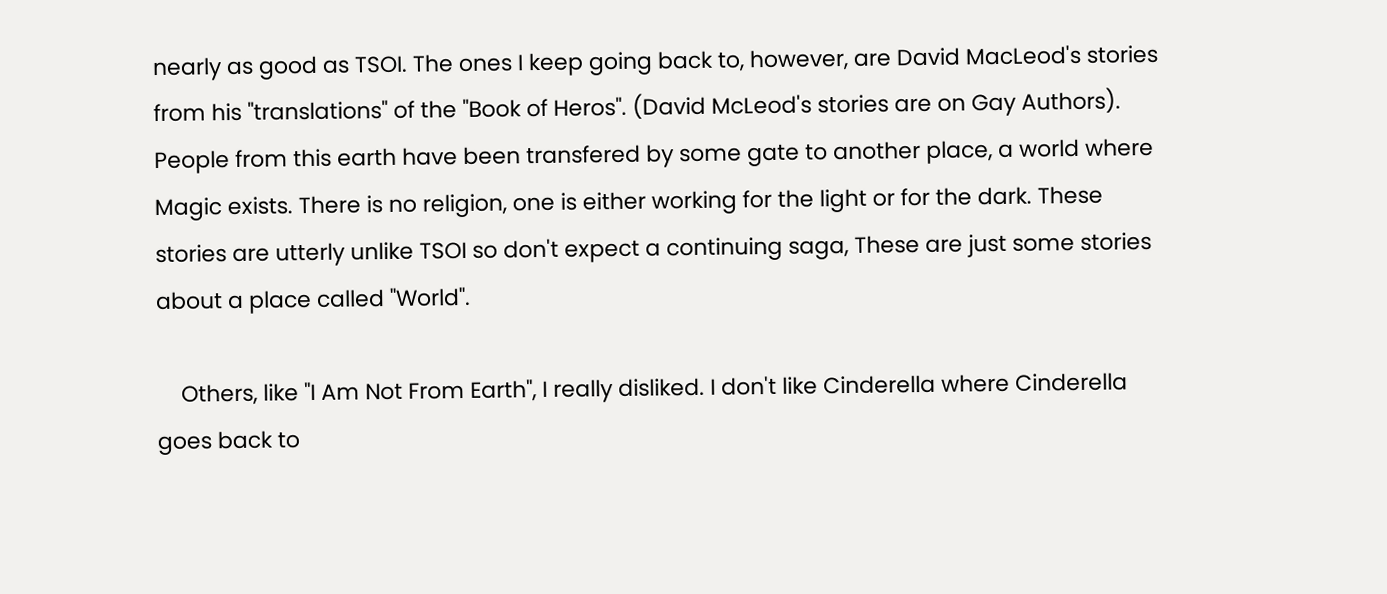nearly as good as TSOI. The ones I keep going back to, however, are David MacLeod's stories from his "translations" of the "Book of Heros". (David McLeod's stories are on Gay Authors). People from this earth have been transfered by some gate to another place, a world where Magic exists. There is no religion, one is either working for the light or for the dark. These stories are utterly unlike TSOI so don't expect a continuing saga, These are just some stories about a place called "World".

    Others, like "I Am Not From Earth", I really disliked. I don't like Cinderella where Cinderella goes back to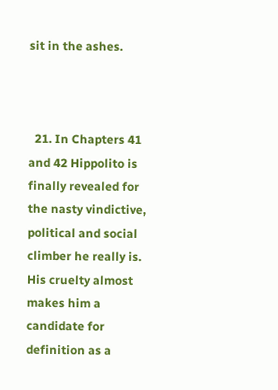sit in the ashes.



  21. In Chapters 41 and 42 Hippolito is finally revealed for the nasty vindictive, political and social climber he really is. His cruelty almost makes him a candidate for definition as a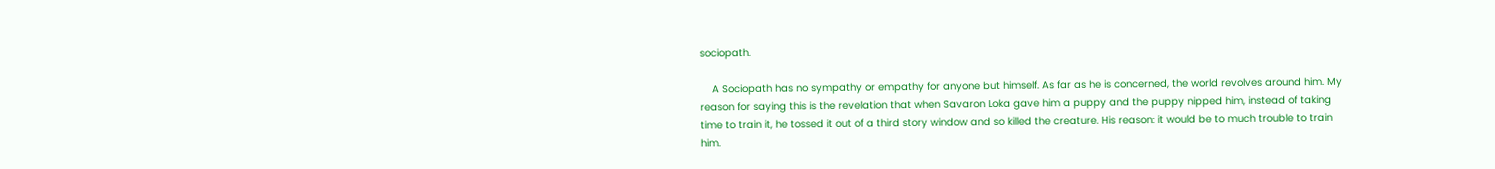sociopath.

    A Sociopath has no sympathy or empathy for anyone but himself. As far as he is concerned, the world revolves around him. My reason for saying this is the revelation that when Savaron Loka gave him a puppy and the puppy nipped him, instead of taking time to train it, he tossed it out of a third story window and so killed the creature. His reason: it would be to much trouble to train him.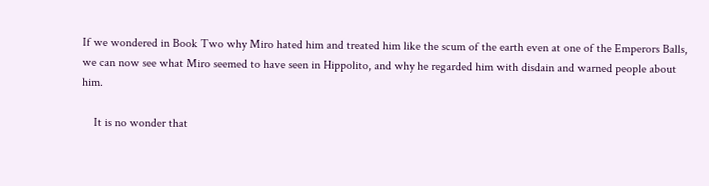If we wondered in Book Two why Miro hated him and treated him like the scum of the earth even at one of the Emperors Balls, we can now see what Miro seemed to have seen in Hippolito, and why he regarded him with disdain and warned people about him.

    It is no wonder that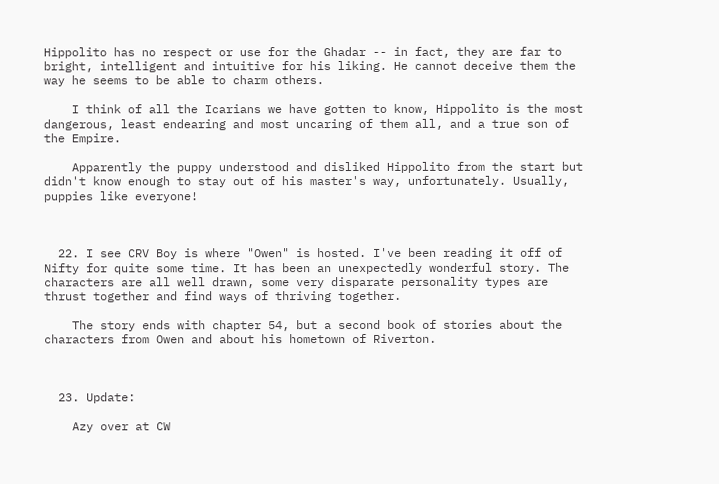Hippolito has no respect or use for the Ghadar -- in fact, they are far to bright, intelligent and intuitive for his liking. He cannot deceive them the way he seems to be able to charm others.

    I think of all the Icarians we have gotten to know, Hippolito is the most dangerous, least endearing and most uncaring of them all, and a true son of the Empire.

    Apparently the puppy understood and disliked Hippolito from the start but didn't know enough to stay out of his master's way, unfortunately. Usually, puppies like everyone!



  22. I see CRV Boy is where "Owen" is hosted. I've been reading it off of Nifty for quite some time. It has been an unexpectedly wonderful story. The characters are all well drawn, some very disparate personality types are thrust together and find ways of thriving together.

    The story ends with chapter 54, but a second book of stories about the characters from Owen and about his hometown of Riverton.



  23. Update:

    Azy over at CW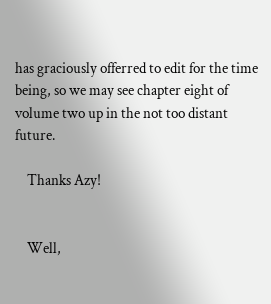has graciously offerred to edit for the time being, so we may see chapter eight of volume two up in the not too distant future.

    Thanks Azy!


    Well,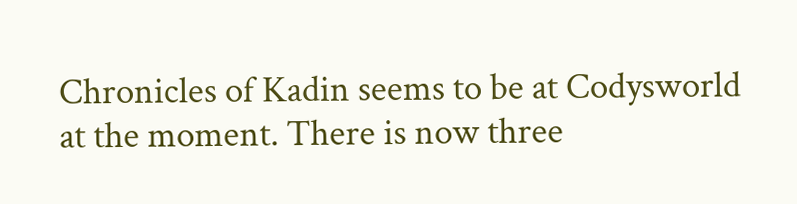Chronicles of Kadin seems to be at Codysworld at the moment. There is now three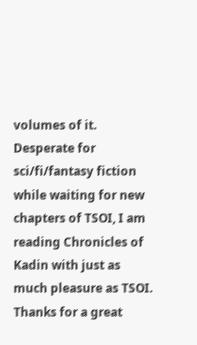volumes of it. Desperate for sci/fi/fantasy fiction while waiting for new chapters of TSOI, I am reading Chronicles of Kadin with just as much pleasure as TSOI. Thanks for a great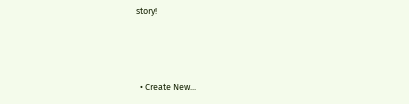story!



  • Create New...